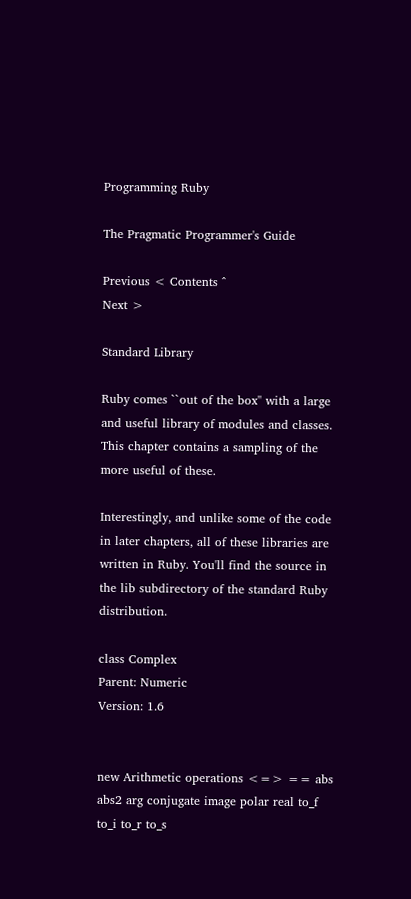Programming Ruby

The Pragmatic Programmer's Guide

Previous < Contents ^
Next >

Standard Library

Ruby comes ``out of the box'' with a large and useful library of modules and classes. This chapter contains a sampling of the more useful of these.

Interestingly, and unlike some of the code in later chapters, all of these libraries are written in Ruby. You'll find the source in the lib subdirectory of the standard Ruby distribution.

class Complex
Parent: Numeric
Version: 1.6


new Arithmetic operations <=> == abs abs2 arg conjugate image polar real to_f to_i to_r to_s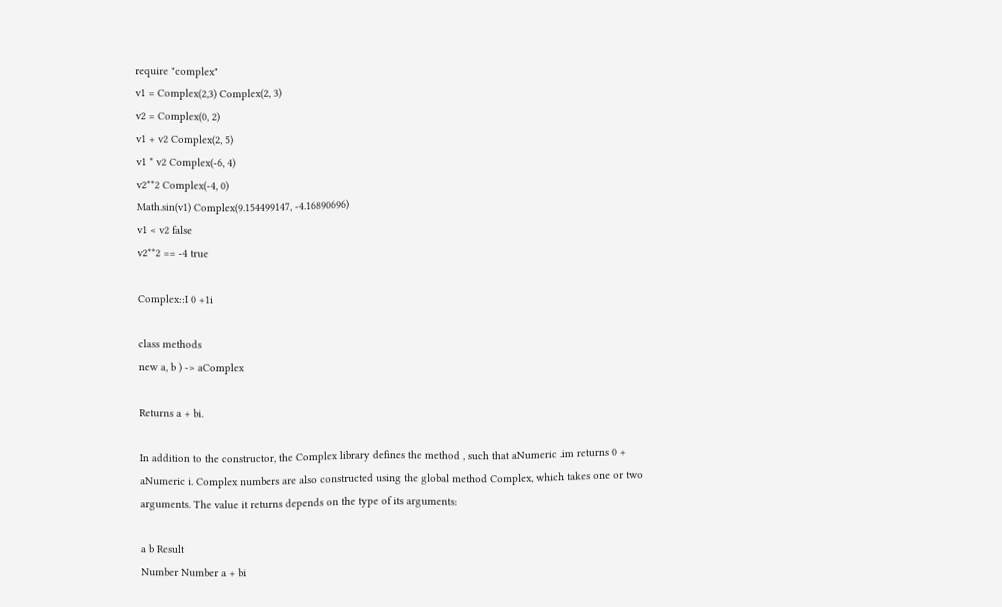require "complex"
v1 = Complex(2,3) Complex(2, 3)
v2 = Complex(0, 2)
v1 + v2 Complex(2, 5)
v1 * v2 Complex(-6, 4)
v2**2 Complex(-4, 0)
Math.sin(v1) Complex(9.154499147, -4.16890696)
v1 < v2 false
v2**2 == -4 true

Complex::I 0 +1i

class methods
new a, b ) -> aComplex

Returns a + bi.

In addition to the constructor, the Complex library defines the method , such that aNumeric .im returns 0 + aNumeric i. Complex numbers are also constructed using the global method Complex, which takes one or two arguments. The value it returns depends on the type of its arguments:

a b Result
Number Number a + bi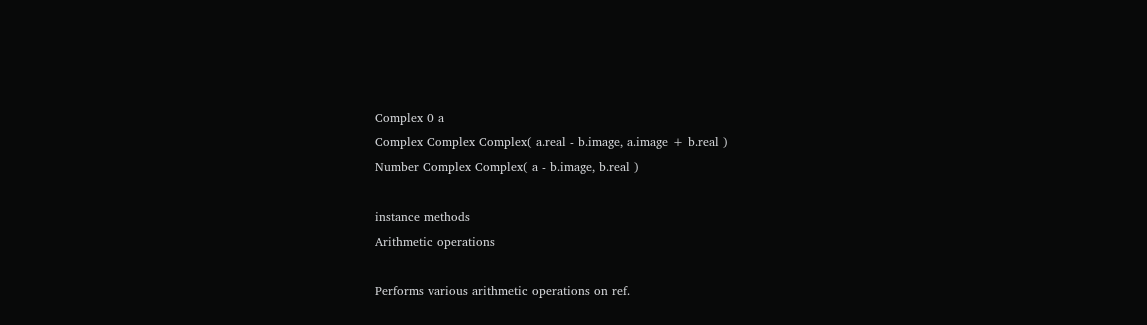Complex 0 a
Complex Complex Complex( a.real - b.image, a.image + b.real )
Number Complex Complex( a - b.image, b.real )

instance methods
Arithmetic operations

Performs various arithmetic operations on ref.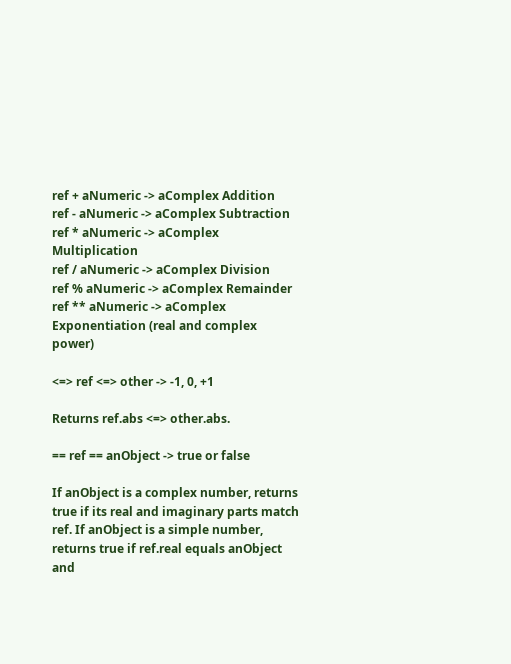ref + aNumeric -> aComplex Addition
ref - aNumeric -> aComplex Subtraction
ref * aNumeric -> aComplex Multiplication
ref / aNumeric -> aComplex Division
ref % aNumeric -> aComplex Remainder
ref ** aNumeric -> aComplex Exponentiation (real and complex power)

<=> ref <=> other -> -1, 0, +1

Returns ref.abs <=> other.abs.

== ref == anObject -> true or false

If anObject is a complex number, returns true if its real and imaginary parts match ref. If anObject is a simple number, returns true if ref.real equals anObject and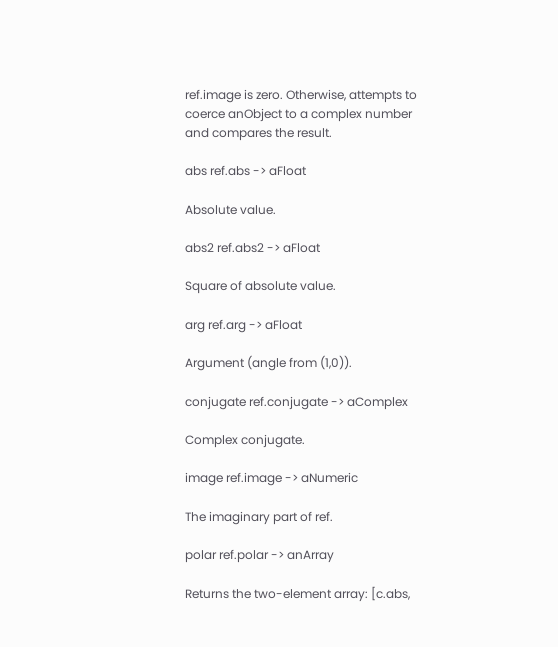ref.image is zero. Otherwise, attempts to coerce anObject to a complex number and compares the result.

abs ref.abs -> aFloat

Absolute value.

abs2 ref.abs2 -> aFloat

Square of absolute value.

arg ref.arg -> aFloat

Argument (angle from (1,0)).

conjugate ref.conjugate -> aComplex

Complex conjugate.

image ref.image -> aNumeric

The imaginary part of ref.

polar ref.polar -> anArray

Returns the two-element array: [c.abs,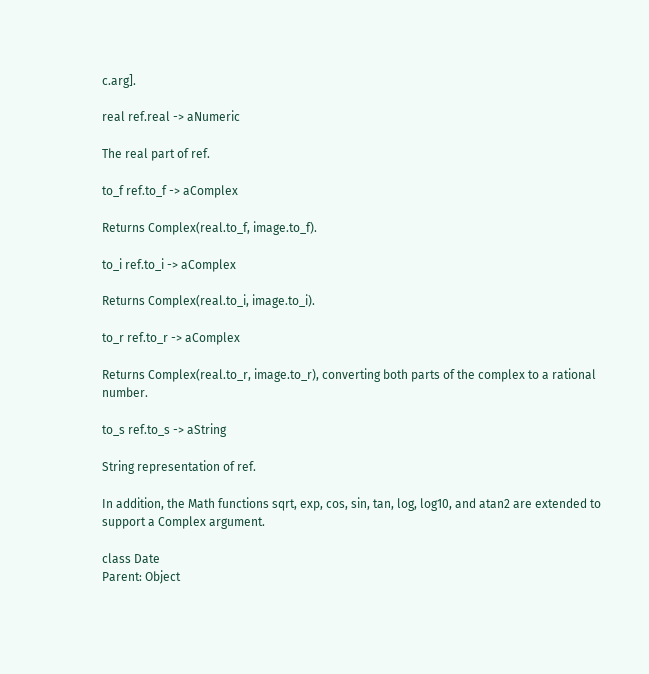c.arg].

real ref.real -> aNumeric

The real part of ref.

to_f ref.to_f -> aComplex

Returns Complex(real.to_f, image.to_f).

to_i ref.to_i -> aComplex

Returns Complex(real.to_i, image.to_i).

to_r ref.to_r -> aComplex

Returns Complex(real.to_r, image.to_r), converting both parts of the complex to a rational number.

to_s ref.to_s -> aString

String representation of ref.

In addition, the Math functions sqrt, exp, cos, sin, tan, log, log10, and atan2 are extended to support a Complex argument.

class Date
Parent: Object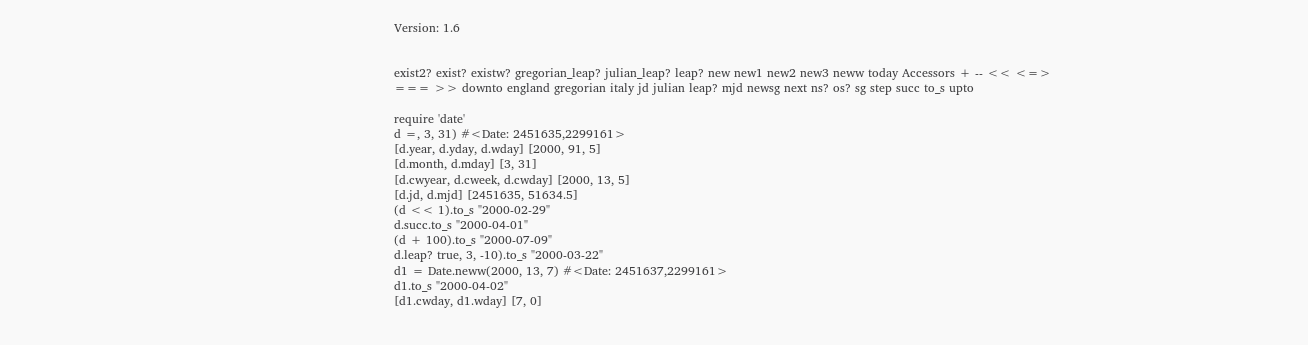Version: 1.6


exist2? exist? existw? gregorian_leap? julian_leap? leap? new new1 new2 new3 neww today Accessors + -- << <=> === >> downto england gregorian italy jd julian leap? mjd newsg next ns? os? sg step succ to_s upto

require 'date'
d =, 3, 31) #<Date: 2451635,2299161>
[d.year, d.yday, d.wday] [2000, 91, 5]
[d.month, d.mday] [3, 31]
[d.cwyear, d.cweek, d.cwday] [2000, 13, 5]
[d.jd, d.mjd] [2451635, 51634.5]
(d << 1).to_s "2000-02-29"
d.succ.to_s "2000-04-01"
(d + 100).to_s "2000-07-09"
d.leap? true, 3, -10).to_s "2000-03-22"
d1 = Date.neww(2000, 13, 7) #<Date: 2451637,2299161>
d1.to_s "2000-04-02"
[d1.cwday, d1.wday] [7, 0]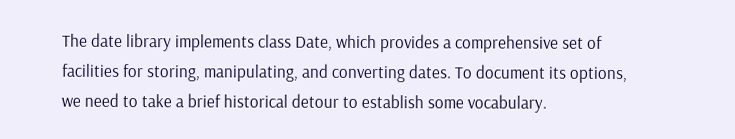The date library implements class Date, which provides a comprehensive set of facilities for storing, manipulating, and converting dates. To document its options, we need to take a brief historical detour to establish some vocabulary.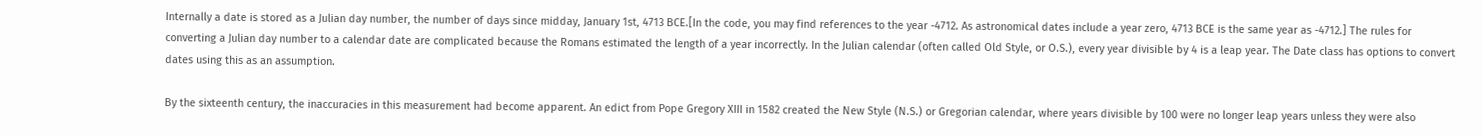Internally a date is stored as a Julian day number, the number of days since midday, January 1st, 4713 BCE.[In the code, you may find references to the year -4712. As astronomical dates include a year zero, 4713 BCE is the same year as -4712.] The rules for converting a Julian day number to a calendar date are complicated because the Romans estimated the length of a year incorrectly. In the Julian calendar (often called Old Style, or O.S.), every year divisible by 4 is a leap year. The Date class has options to convert dates using this as an assumption.

By the sixteenth century, the inaccuracies in this measurement had become apparent. An edict from Pope Gregory XIII in 1582 created the New Style (N.S.) or Gregorian calendar, where years divisible by 100 were no longer leap years unless they were also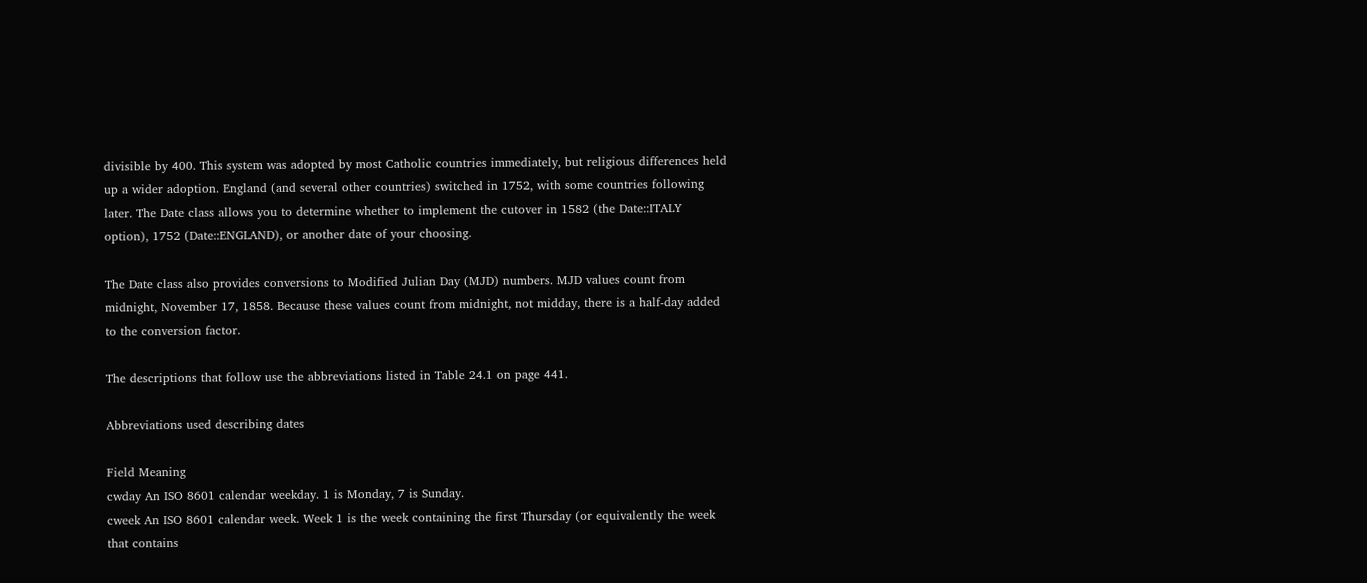divisible by 400. This system was adopted by most Catholic countries immediately, but religious differences held up a wider adoption. England (and several other countries) switched in 1752, with some countries following later. The Date class allows you to determine whether to implement the cutover in 1582 (the Date::ITALY option), 1752 (Date::ENGLAND), or another date of your choosing.

The Date class also provides conversions to Modified Julian Day (MJD) numbers. MJD values count from midnight, November 17, 1858. Because these values count from midnight, not midday, there is a half-day added to the conversion factor.

The descriptions that follow use the abbreviations listed in Table 24.1 on page 441.

Abbreviations used describing dates

Field Meaning
cwday An ISO 8601 calendar weekday. 1 is Monday, 7 is Sunday.
cweek An ISO 8601 calendar week. Week 1 is the week containing the first Thursday (or equivalently the week that contains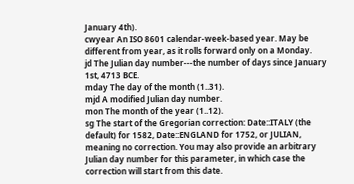January 4th).
cwyear An ISO 8601 calendar-week-based year. May be different from year, as it rolls forward only on a Monday.
jd The Julian day number---the number of days since January 1st, 4713 BCE.
mday The day of the month (1..31).
mjd A modified Julian day number.
mon The month of the year (1..12).
sg The start of the Gregorian correction: Date::ITALY (the default) for 1582, Date::ENGLAND for 1752, or JULIAN, meaning no correction. You may also provide an arbitrary Julian day number for this parameter, in which case the correction will start from this date.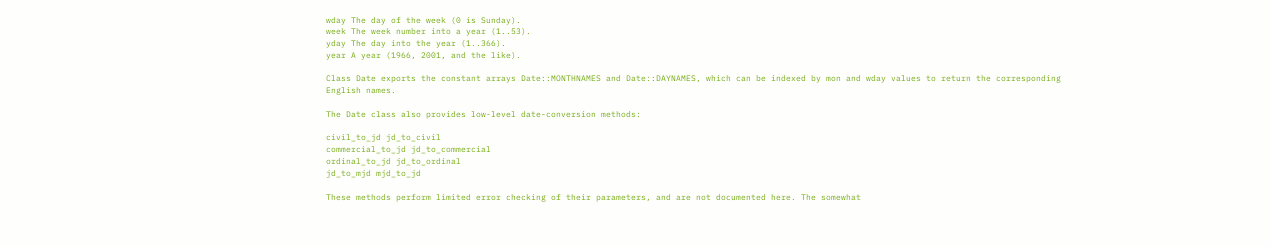wday The day of the week (0 is Sunday).
week The week number into a year (1..53).
yday The day into the year (1..366).
year A year (1966, 2001, and the like).

Class Date exports the constant arrays Date::MONTHNAMES and Date::DAYNAMES, which can be indexed by mon and wday values to return the corresponding English names.

The Date class also provides low-level date-conversion methods:

civil_to_jd jd_to_civil
commercial_to_jd jd_to_commercial
ordinal_to_jd jd_to_ordinal
jd_to_mjd mjd_to_jd

These methods perform limited error checking of their parameters, and are not documented here. The somewhat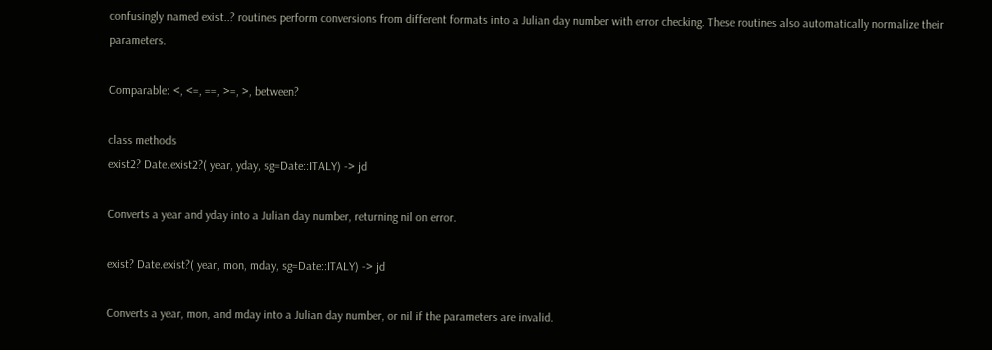confusingly named exist..? routines perform conversions from different formats into a Julian day number with error checking. These routines also automatically normalize their parameters.

Comparable: <, <=, ==, >=, >, between?

class methods
exist2? Date.exist2?( year, yday, sg=Date::ITALY) -> jd

Converts a year and yday into a Julian day number, returning nil on error.

exist? Date.exist?( year, mon, mday, sg=Date::ITALY) -> jd

Converts a year, mon, and mday into a Julian day number, or nil if the parameters are invalid.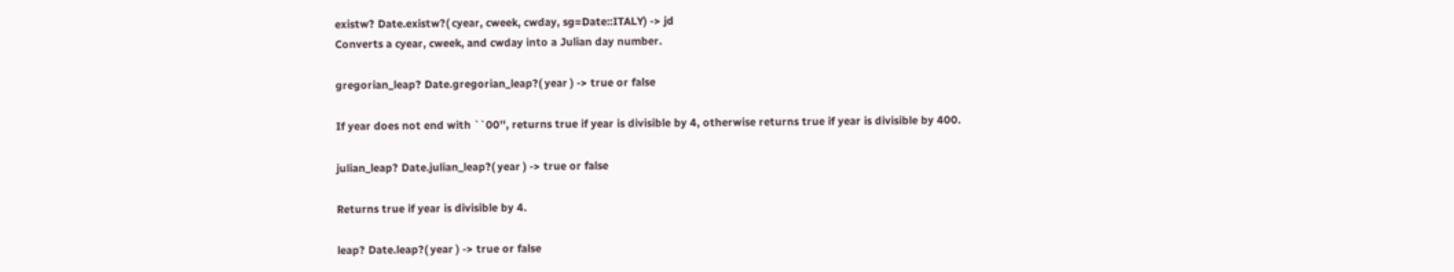existw? Date.existw?( cyear, cweek, cwday, sg=Date::ITALY) -> jd
Converts a cyear, cweek, and cwday into a Julian day number.

gregorian_leap? Date.gregorian_leap?( year ) -> true or false

If year does not end with ``00'', returns true if year is divisible by 4, otherwise returns true if year is divisible by 400.

julian_leap? Date.julian_leap?( year ) -> true or false

Returns true if year is divisible by 4.

leap? Date.leap?( year ) -> true or false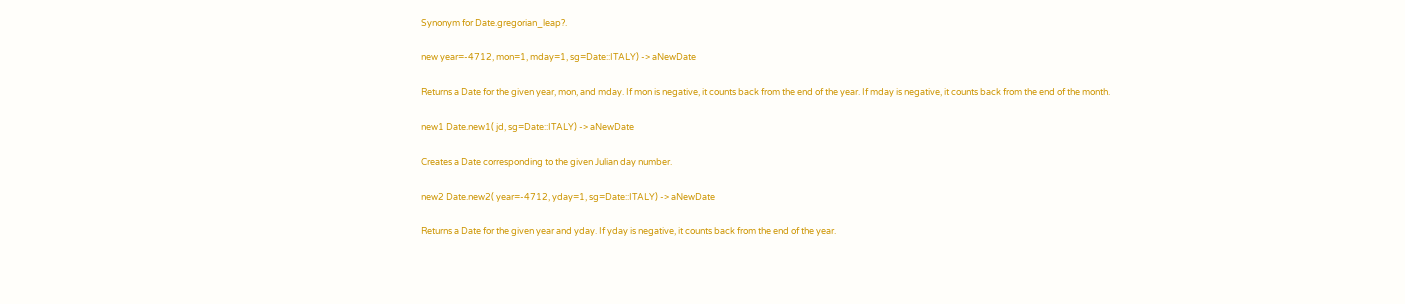Synonym for Date.gregorian_leap?.

new year=-4712, mon=1, mday=1, sg=Date::ITALY) -> aNewDate

Returns a Date for the given year, mon, and mday. If mon is negative, it counts back from the end of the year. If mday is negative, it counts back from the end of the month.

new1 Date.new1( jd, sg=Date::ITALY) -> aNewDate

Creates a Date corresponding to the given Julian day number.

new2 Date.new2( year=-4712, yday=1, sg=Date::ITALY) -> aNewDate

Returns a Date for the given year and yday. If yday is negative, it counts back from the end of the year.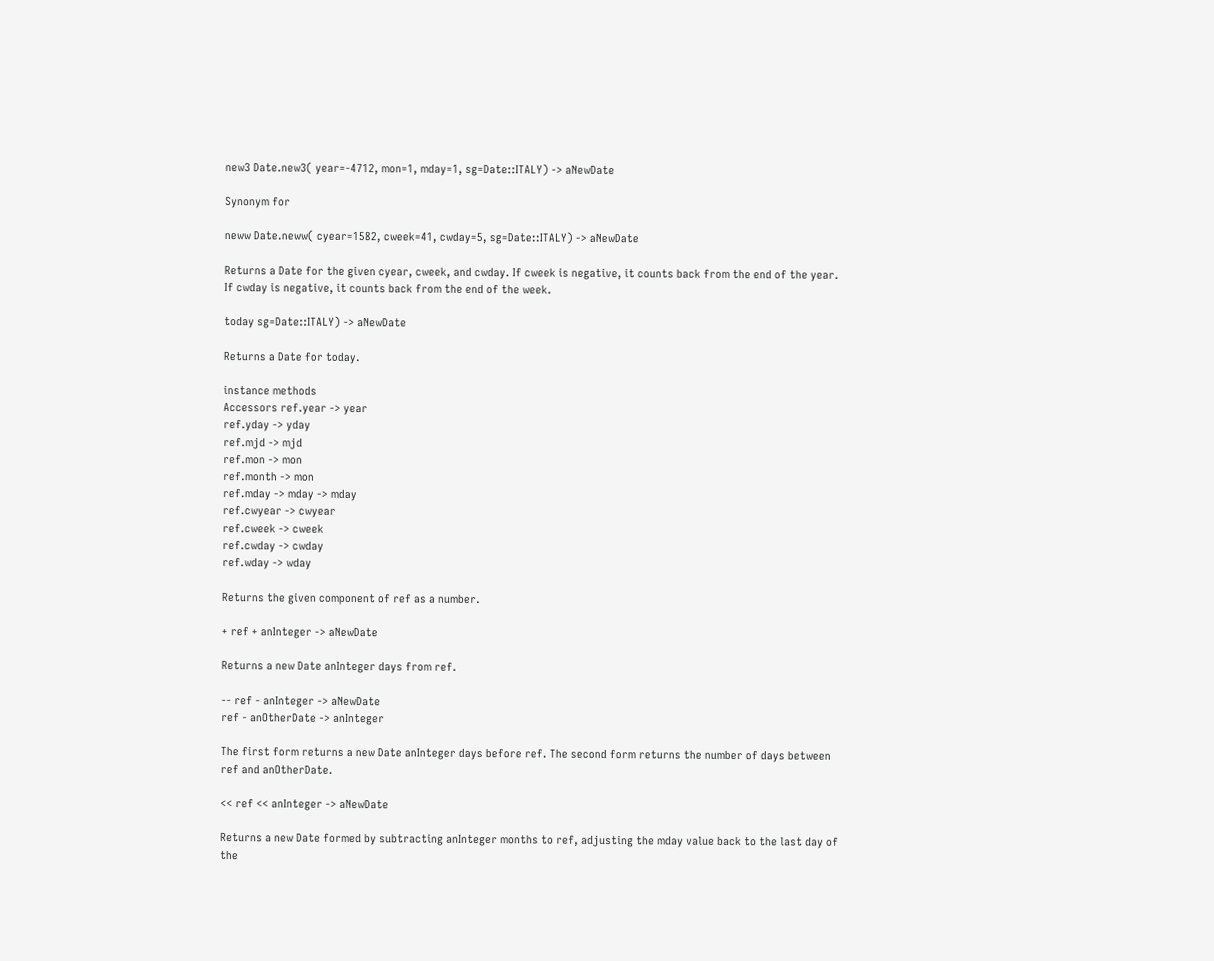new3 Date.new3( year=-4712, mon=1, mday=1, sg=Date::ITALY) -> aNewDate

Synonym for

neww Date.neww( cyear=1582, cweek=41, cwday=5, sg=Date::ITALY) -> aNewDate

Returns a Date for the given cyear, cweek, and cwday. If cweek is negative, it counts back from the end of the year. If cwday is negative, it counts back from the end of the week.

today sg=Date::ITALY) -> aNewDate

Returns a Date for today.

instance methods
Accessors ref.year -> year
ref.yday -> yday
ref.mjd -> mjd
ref.mon -> mon
ref.month -> mon
ref.mday -> mday -> mday
ref.cwyear -> cwyear
ref.cweek -> cweek
ref.cwday -> cwday
ref.wday -> wday

Returns the given component of ref as a number.

+ ref + anInteger -> aNewDate

Returns a new Date anInteger days from ref.

-- ref - anInteger -> aNewDate
ref - anOtherDate -> anInteger

The first form returns a new Date anInteger days before ref. The second form returns the number of days between ref and anOtherDate.

<< ref << anInteger -> aNewDate

Returns a new Date formed by subtracting anInteger months to ref, adjusting the mday value back to the last day of the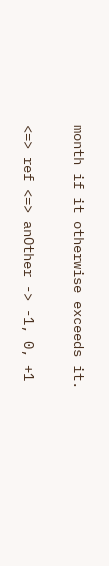month if it otherwise exceeds it.

<=> ref <=> anOther -> -1, 0, +1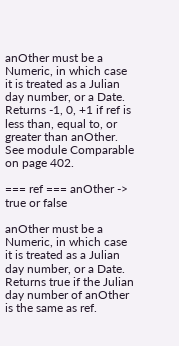anOther must be a Numeric, in which case it is treated as a Julian day number, or a Date. Returns -1, 0, +1 if ref is less than, equal to, or greater than anOther. See module Comparable on page 402.

=== ref === anOther -> true or false

anOther must be a Numeric, in which case it is treated as a Julian day number, or a Date. Returns true if the Julian day number of anOther is the same as ref.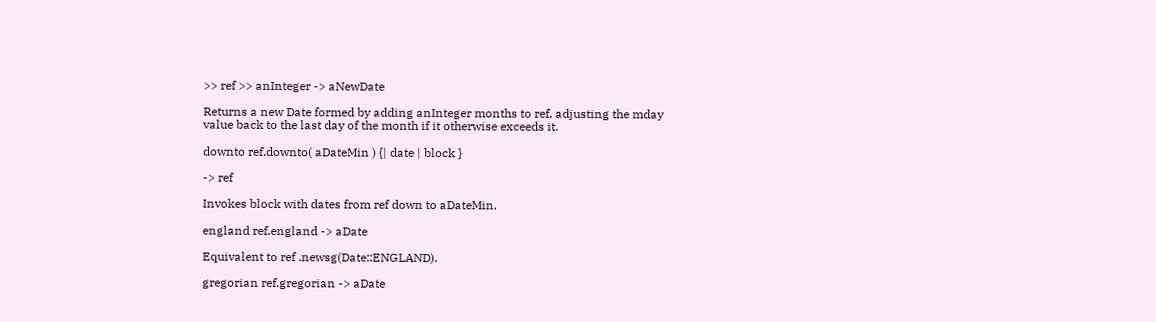>> ref >> anInteger -> aNewDate

Returns a new Date formed by adding anInteger months to ref, adjusting the mday value back to the last day of the month if it otherwise exceeds it.

downto ref.downto( aDateMin ) {| date | block }

-> ref

Invokes block with dates from ref down to aDateMin.

england ref.england -> aDate

Equivalent to ref .newsg(Date::ENGLAND).

gregorian ref.gregorian -> aDate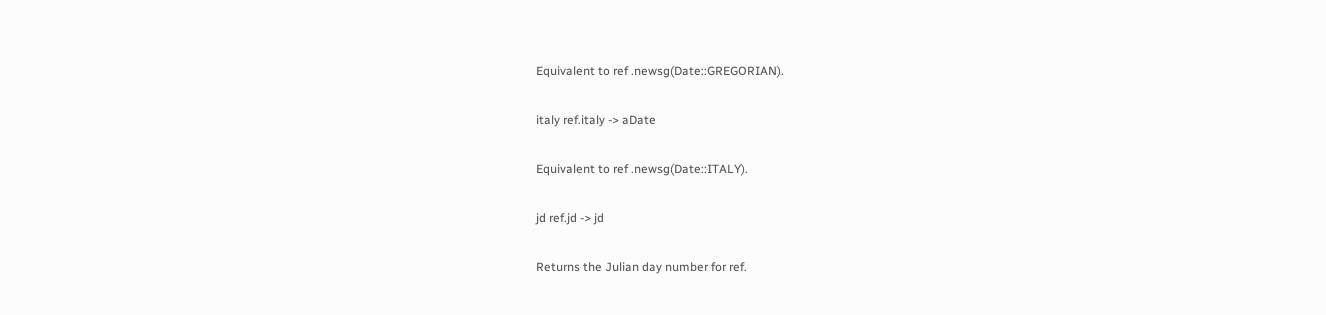Equivalent to ref .newsg(Date::GREGORIAN).

italy ref.italy -> aDate

Equivalent to ref .newsg(Date::ITALY).

jd ref.jd -> jd

Returns the Julian day number for ref.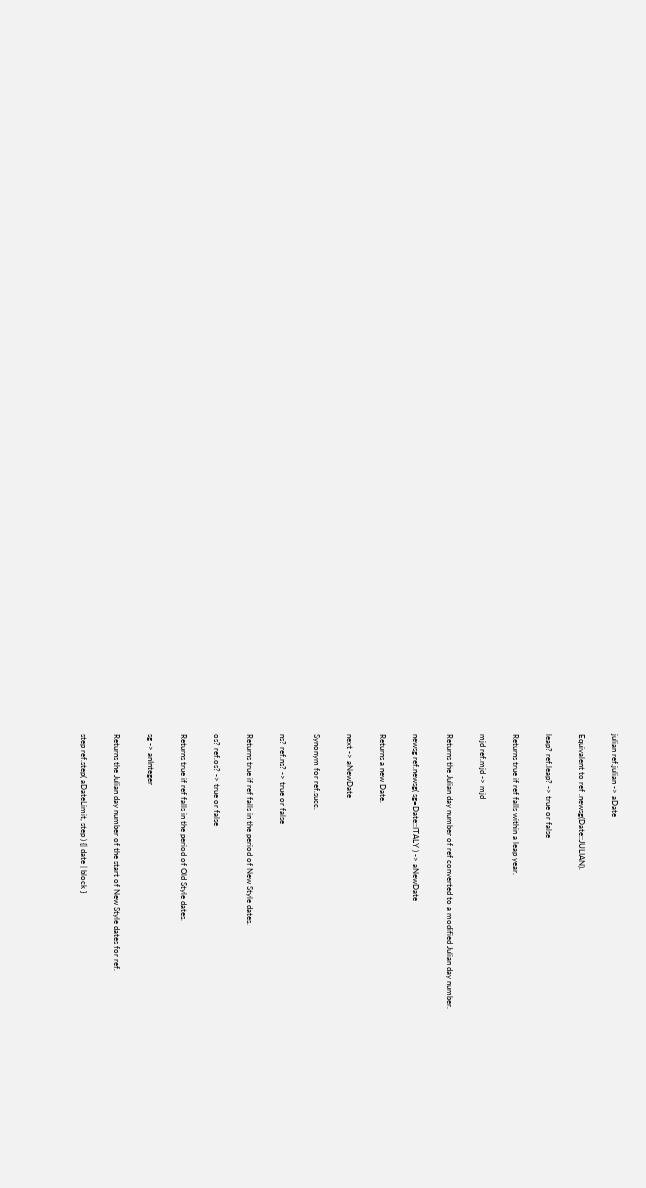julian ref.julian -> aDate

Equivalent to ref .newsg(Date::JULIAN).

leap? ref.leap? -> true or false

Returns true if ref falls within a leap year.

mjd ref.mjd -> mjd

Returns the Julian day number of ref converted to a modified Julian day number.

newsg ref.newsg( sg=Date::ITALY ) -> aNewDate

Returns a new Date.

next -> aNewDate

Synonym for ref.succ.

ns? ref.ns? -> true or false

Returns true if ref falls in the period of New Style dates.

os? ref.os? -> true or false

Returns true if ref falls in the period of Old Style dates.

sg -> anInteger

Returns the Julian day number of the start of New Style dates for ref.

step ref.step( aDateLimit, step ) {| date | block }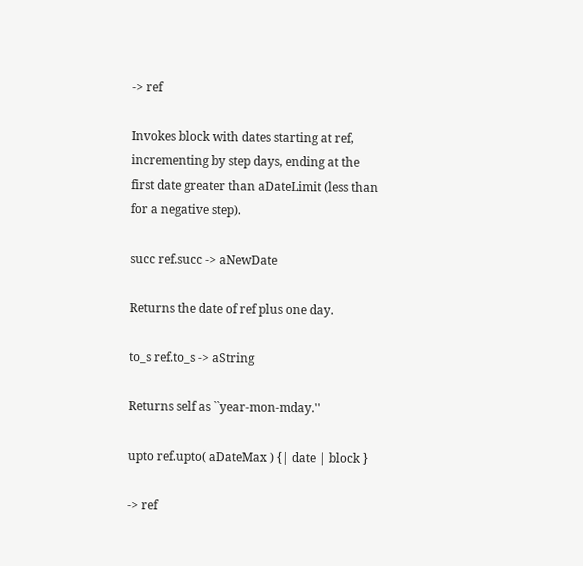-> ref

Invokes block with dates starting at ref, incrementing by step days, ending at the first date greater than aDateLimit (less than for a negative step).

succ ref.succ -> aNewDate

Returns the date of ref plus one day.

to_s ref.to_s -> aString

Returns self as ``year-mon-mday.''

upto ref.upto( aDateMax ) {| date | block }

-> ref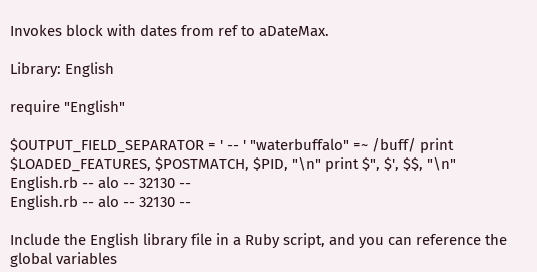Invokes block with dates from ref to aDateMax.

Library: English

require "English"

$OUTPUT_FIELD_SEPARATOR = ' -- ' "waterbuffalo" =~ /buff/ print $LOADED_FEATURES, $POSTMATCH, $PID, "\n" print $", $', $$, "\n"
English.rb -- alo -- 32130 --
English.rb -- alo -- 32130 --

Include the English library file in a Ruby script, and you can reference the global variables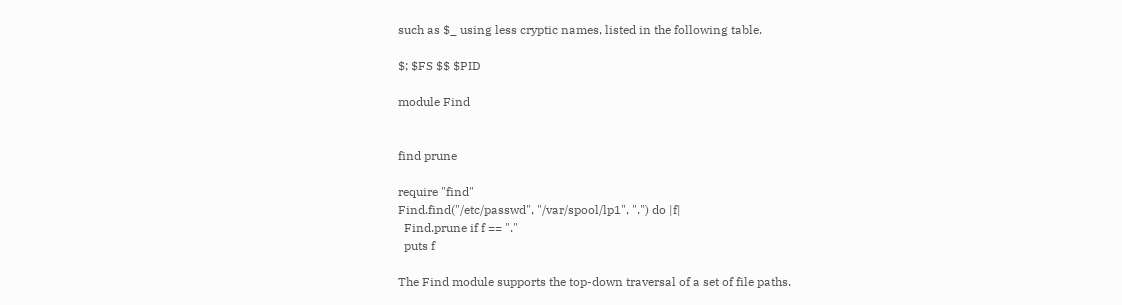such as $_ using less cryptic names, listed in the following table.

$; $FS $$ $PID

module Find


find prune

require "find"
Find.find("/etc/passwd", "/var/spool/lp1", ".") do |f|
  Find.prune if f == "."
  puts f

The Find module supports the top-down traversal of a set of file paths.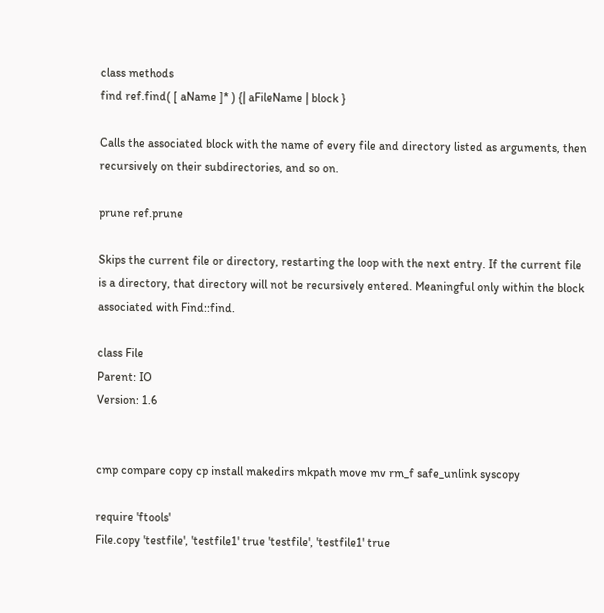class methods
find ref.find( [ aName ]* ) {| aFileName | block }

Calls the associated block with the name of every file and directory listed as arguments, then recursively on their subdirectories, and so on.

prune ref.prune

Skips the current file or directory, restarting the loop with the next entry. If the current file is a directory, that directory will not be recursively entered. Meaningful only within the block associated with Find::find.

class File
Parent: IO
Version: 1.6


cmp compare copy cp install makedirs mkpath move mv rm_f safe_unlink syscopy

require 'ftools'
File.copy 'testfile', 'testfile1' true 'testfile', 'testfile1' true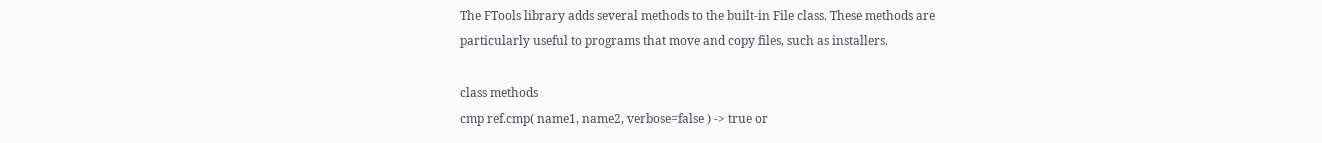The FTools library adds several methods to the built-in File class. These methods are particularly useful to programs that move and copy files, such as installers.

class methods
cmp ref.cmp( name1, name2, verbose=false ) -> true or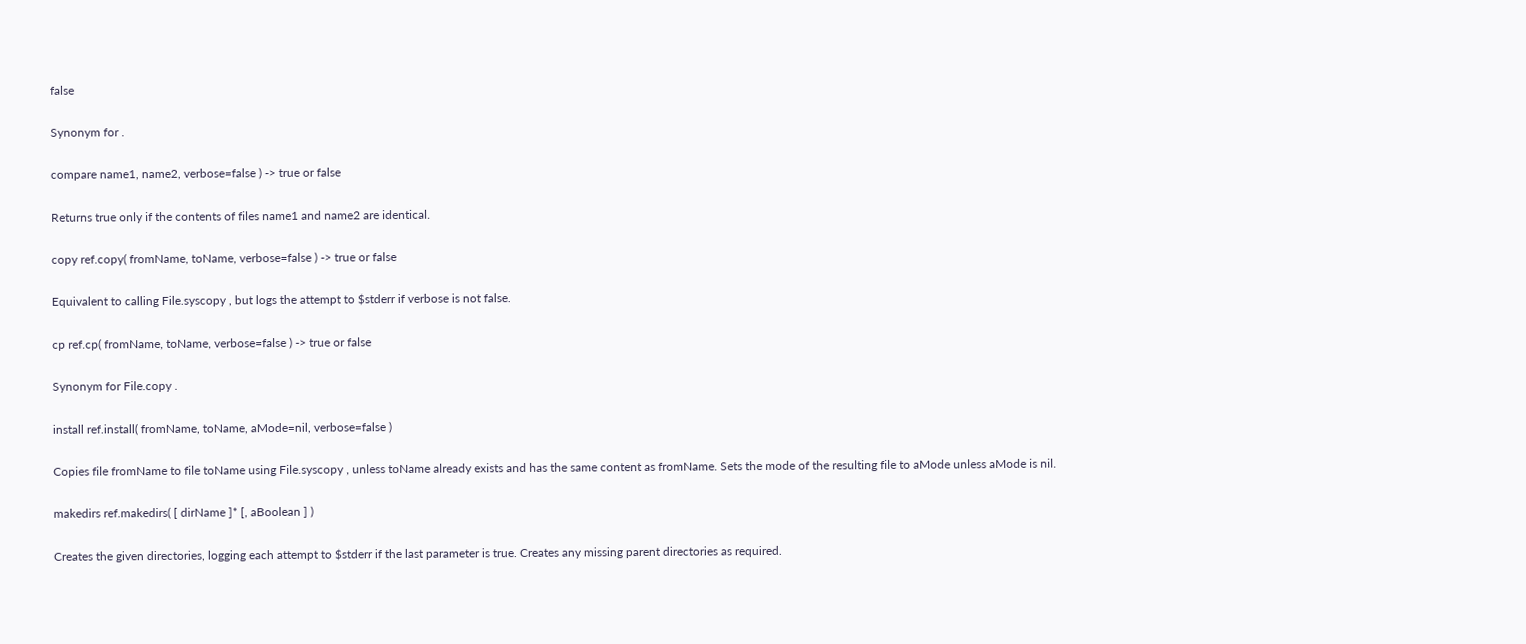false

Synonym for .

compare name1, name2, verbose=false ) -> true or false

Returns true only if the contents of files name1 and name2 are identical.

copy ref.copy( fromName, toName, verbose=false ) -> true or false

Equivalent to calling File.syscopy , but logs the attempt to $stderr if verbose is not false.

cp ref.cp( fromName, toName, verbose=false ) -> true or false

Synonym for File.copy .

install ref.install( fromName, toName, aMode=nil, verbose=false )

Copies file fromName to file toName using File.syscopy , unless toName already exists and has the same content as fromName. Sets the mode of the resulting file to aMode unless aMode is nil.

makedirs ref.makedirs( [ dirName ]* [, aBoolean ] )

Creates the given directories, logging each attempt to $stderr if the last parameter is true. Creates any missing parent directories as required.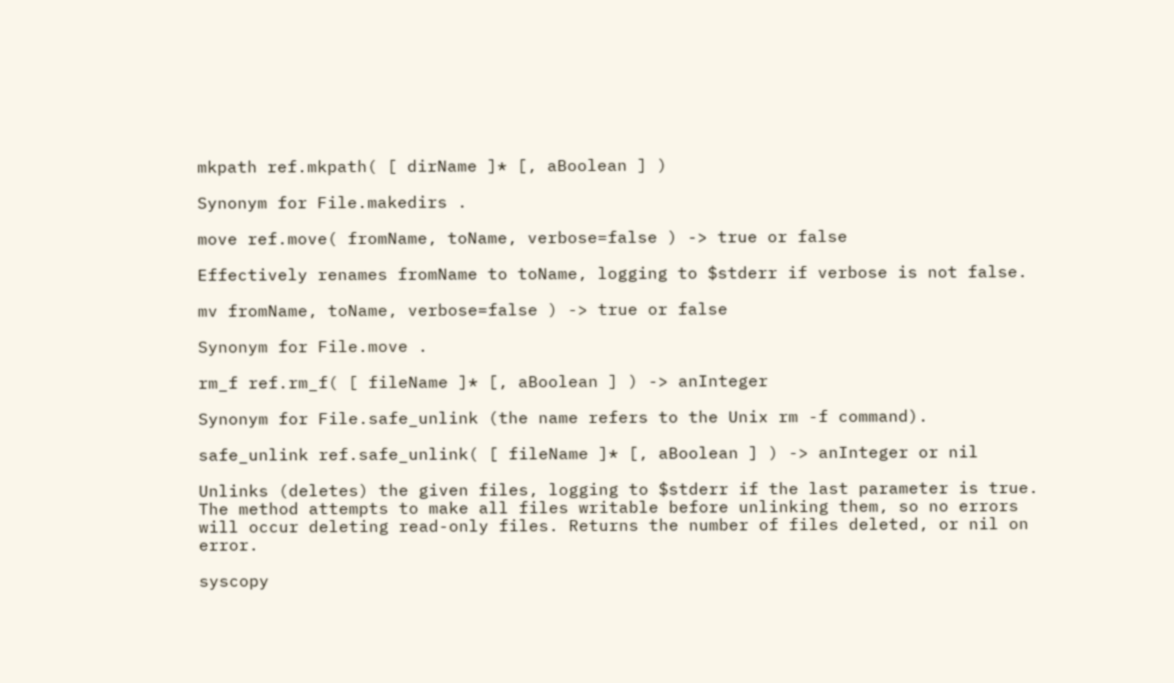mkpath ref.mkpath( [ dirName ]* [, aBoolean ] )

Synonym for File.makedirs .

move ref.move( fromName, toName, verbose=false ) -> true or false

Effectively renames fromName to toName, logging to $stderr if verbose is not false.

mv fromName, toName, verbose=false ) -> true or false

Synonym for File.move .

rm_f ref.rm_f( [ fileName ]* [, aBoolean ] ) -> anInteger

Synonym for File.safe_unlink (the name refers to the Unix rm -f command).

safe_unlink ref.safe_unlink( [ fileName ]* [, aBoolean ] ) -> anInteger or nil

Unlinks (deletes) the given files, logging to $stderr if the last parameter is true. The method attempts to make all files writable before unlinking them, so no errors will occur deleting read-only files. Returns the number of files deleted, or nil on error.

syscopy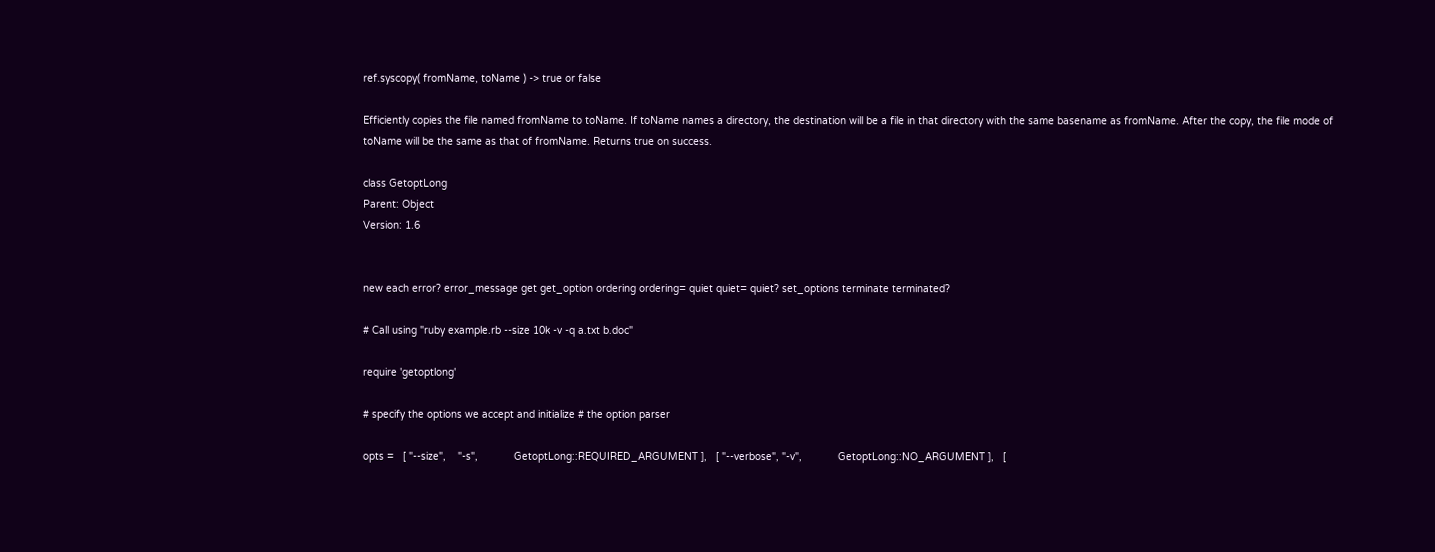ref.syscopy( fromName, toName ) -> true or false

Efficiently copies the file named fromName to toName. If toName names a directory, the destination will be a file in that directory with the same basename as fromName. After the copy, the file mode of toName will be the same as that of fromName. Returns true on success.

class GetoptLong
Parent: Object
Version: 1.6


new each error? error_message get get_option ordering ordering= quiet quiet= quiet? set_options terminate terminated?

# Call using "ruby example.rb --size 10k -v -q a.txt b.doc"

require 'getoptlong'

# specify the options we accept and initialize # the option parser

opts =   [ "--size",    "-s",            GetoptLong::REQUIRED_ARGUMENT ],   [ "--verbose", "-v",            GetoptLong::NO_ARGUMENT ],   [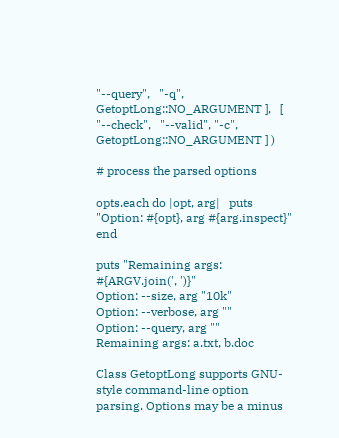"--query",   "-q",            GetoptLong::NO_ARGUMENT ],   [ "--check",   "--valid", "-c", GetoptLong::NO_ARGUMENT ] )

# process the parsed options

opts.each do |opt, arg|   puts "Option: #{opt}, arg #{arg.inspect}" end

puts "Remaining args: #{ARGV.join(', ')}"
Option: --size, arg "10k"
Option: --verbose, arg ""
Option: --query, arg ""
Remaining args: a.txt, b.doc

Class GetoptLong supports GNU-style command-line option parsing. Options may be a minus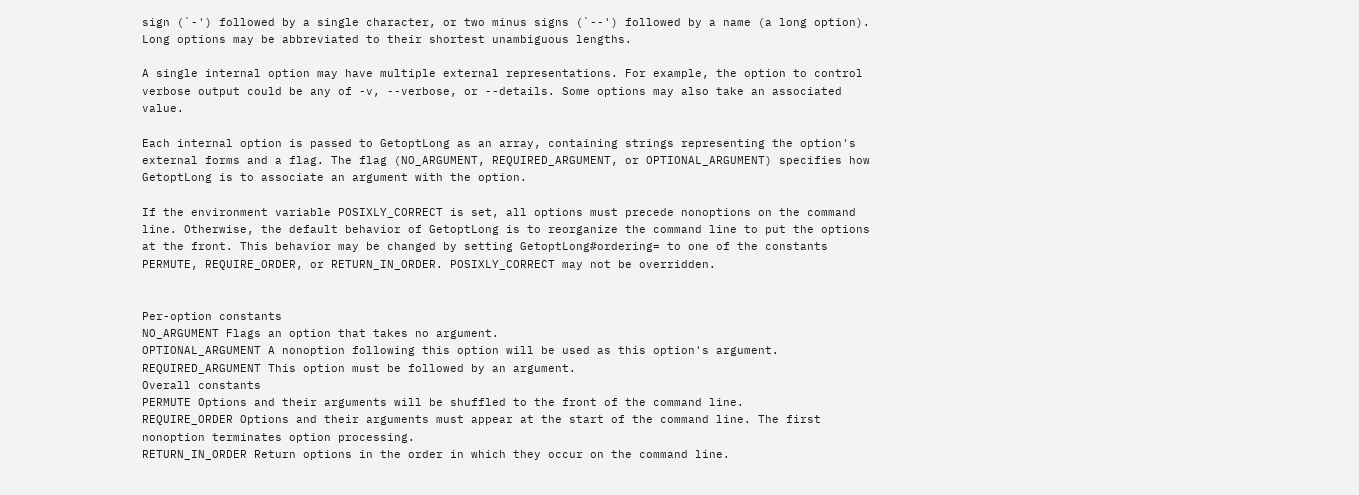sign (`-') followed by a single character, or two minus signs (`--') followed by a name (a long option). Long options may be abbreviated to their shortest unambiguous lengths.

A single internal option may have multiple external representations. For example, the option to control verbose output could be any of -v, --verbose, or --details. Some options may also take an associated value.

Each internal option is passed to GetoptLong as an array, containing strings representing the option's external forms and a flag. The flag (NO_ARGUMENT, REQUIRED_ARGUMENT, or OPTIONAL_ARGUMENT) specifies how GetoptLong is to associate an argument with the option.

If the environment variable POSIXLY_CORRECT is set, all options must precede nonoptions on the command line. Otherwise, the default behavior of GetoptLong is to reorganize the command line to put the options at the front. This behavior may be changed by setting GetoptLong#ordering= to one of the constants PERMUTE, REQUIRE_ORDER, or RETURN_IN_ORDER. POSIXLY_CORRECT may not be overridden.


Per-option constants
NO_ARGUMENT Flags an option that takes no argument.
OPTIONAL_ARGUMENT A nonoption following this option will be used as this option's argument.
REQUIRED_ARGUMENT This option must be followed by an argument.
Overall constants
PERMUTE Options and their arguments will be shuffled to the front of the command line.
REQUIRE_ORDER Options and their arguments must appear at the start of the command line. The first nonoption terminates option processing.
RETURN_IN_ORDER Return options in the order in which they occur on the command line.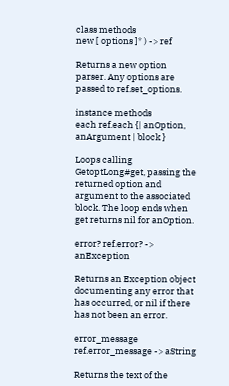class methods
new [ options ]* ) -> ref

Returns a new option parser. Any options are passed to ref.set_options.

instance methods
each ref.each {| anOption, anArgument | block }

Loops calling GetoptLong#get, passing the returned option and argument to the associated block. The loop ends when get returns nil for anOption.

error? ref.error? -> anException

Returns an Exception object documenting any error that has occurred, or nil if there has not been an error.

error_message ref.error_message -> aString

Returns the text of the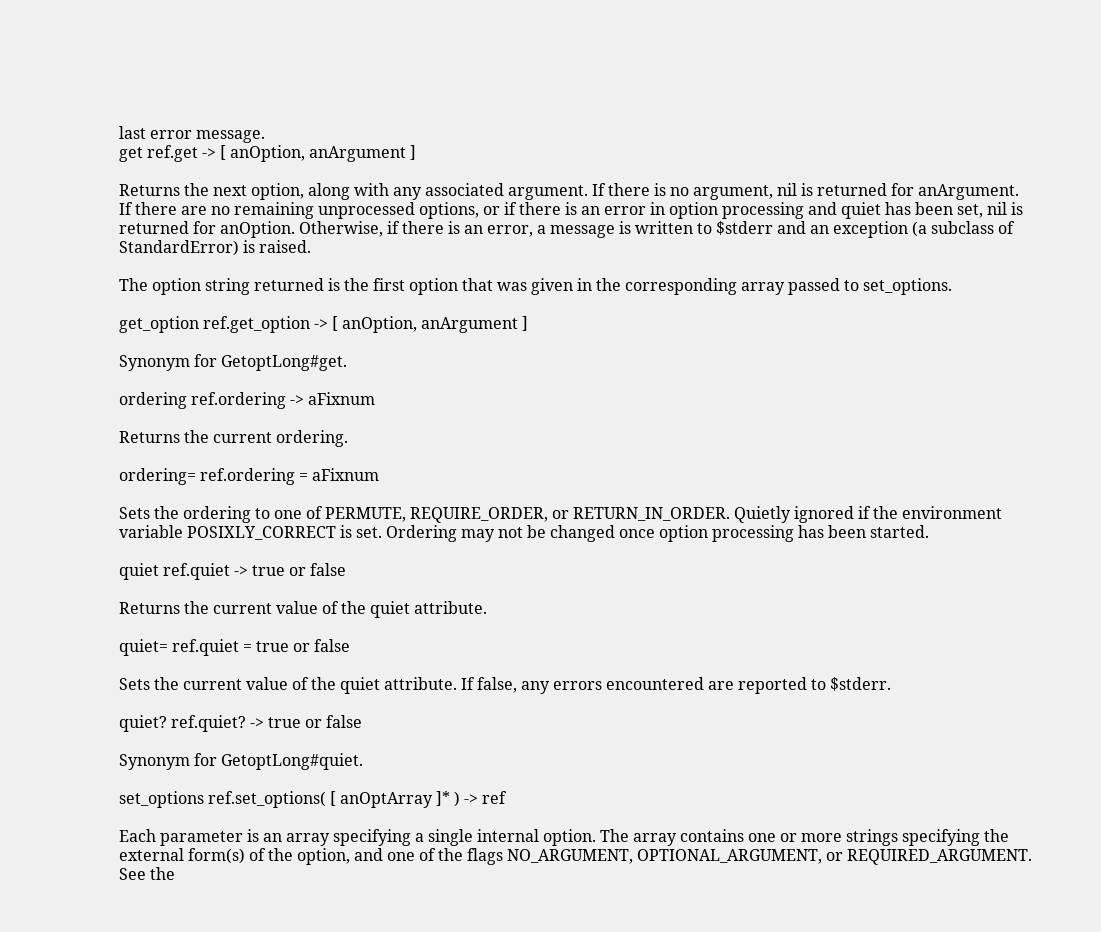last error message.
get ref.get -> [ anOption, anArgument ]

Returns the next option, along with any associated argument. If there is no argument, nil is returned for anArgument. If there are no remaining unprocessed options, or if there is an error in option processing and quiet has been set, nil is returned for anOption. Otherwise, if there is an error, a message is written to $stderr and an exception (a subclass of StandardError) is raised.

The option string returned is the first option that was given in the corresponding array passed to set_options.

get_option ref.get_option -> [ anOption, anArgument ]

Synonym for GetoptLong#get.

ordering ref.ordering -> aFixnum

Returns the current ordering.

ordering= ref.ordering = aFixnum

Sets the ordering to one of PERMUTE, REQUIRE_ORDER, or RETURN_IN_ORDER. Quietly ignored if the environment variable POSIXLY_CORRECT is set. Ordering may not be changed once option processing has been started.

quiet ref.quiet -> true or false

Returns the current value of the quiet attribute.

quiet= ref.quiet = true or false

Sets the current value of the quiet attribute. If false, any errors encountered are reported to $stderr.

quiet? ref.quiet? -> true or false

Synonym for GetoptLong#quiet.

set_options ref.set_options( [ anOptArray ]* ) -> ref

Each parameter is an array specifying a single internal option. The array contains one or more strings specifying the external form(s) of the option, and one of the flags NO_ARGUMENT, OPTIONAL_ARGUMENT, or REQUIRED_ARGUMENT. See the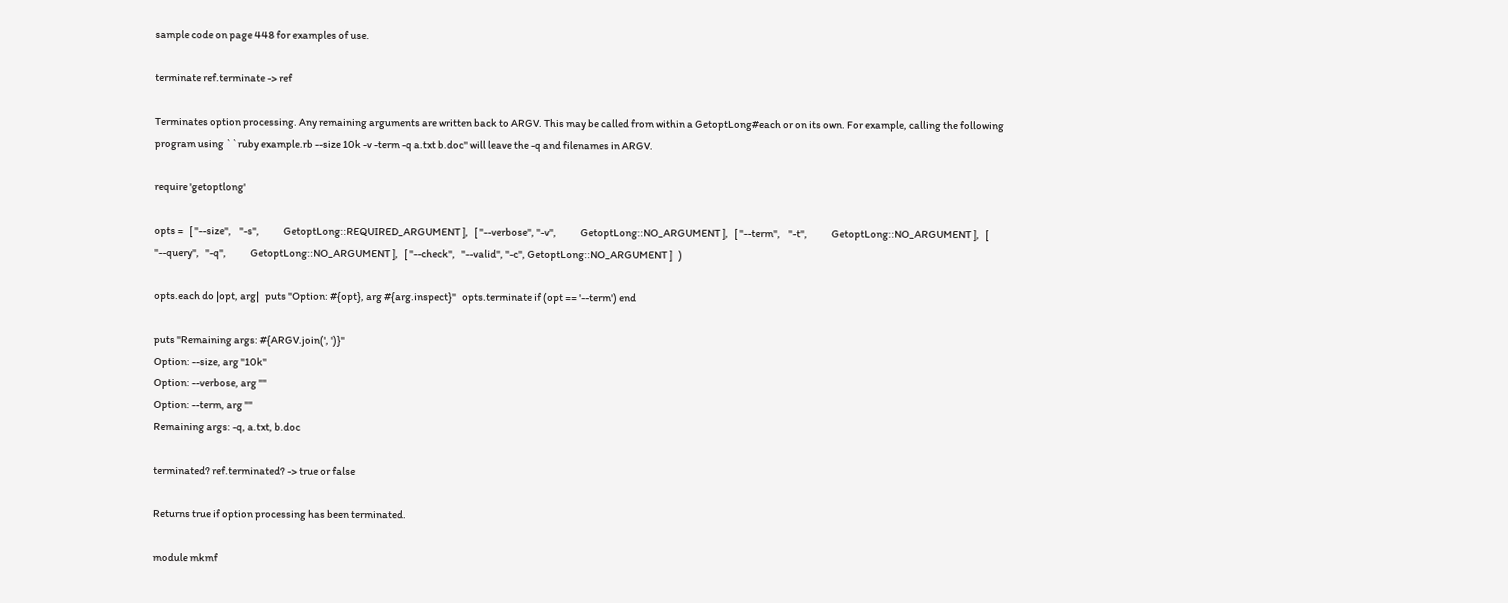sample code on page 448 for examples of use.

terminate ref.terminate -> ref

Terminates option processing. Any remaining arguments are written back to ARGV. This may be called from within a GetoptLong#each or on its own. For example, calling the following program using ``ruby example.rb --size 10k -v -term -q a.txt b.doc'' will leave the -q and filenames in ARGV.

require 'getoptlong'

opts =   [ "--size",    "-s",            GetoptLong::REQUIRED_ARGUMENT ],   [ "--verbose", "-v",            GetoptLong::NO_ARGUMENT ],   [ "--term",    "-t",            GetoptLong::NO_ARGUMENT ],   [ "--query",   "-q",            GetoptLong::NO_ARGUMENT ],   [ "--check",   "--valid", "-c", GetoptLong::NO_ARGUMENT ]   )

opts.each do |opt, arg|   puts "Option: #{opt}, arg #{arg.inspect}"   opts.terminate if (opt == '--term') end

puts "Remaining args: #{ARGV.join(', ')}"
Option: --size, arg "10k"
Option: --verbose, arg ""
Option: --term, arg ""
Remaining args: -q, a.txt, b.doc

terminated? ref.terminated? -> true or false

Returns true if option processing has been terminated.

module mkmf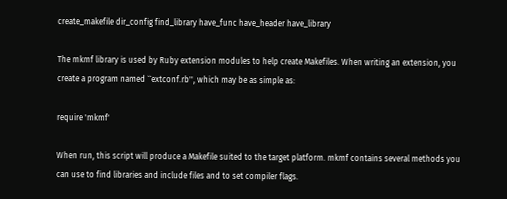create_makefile dir_config find_library have_func have_header have_library

The mkmf library is used by Ruby extension modules to help create Makefiles. When writing an extension, you create a program named ``extconf.rb'', which may be as simple as:

require 'mkmf'

When run, this script will produce a Makefile suited to the target platform. mkmf contains several methods you can use to find libraries and include files and to set compiler flags.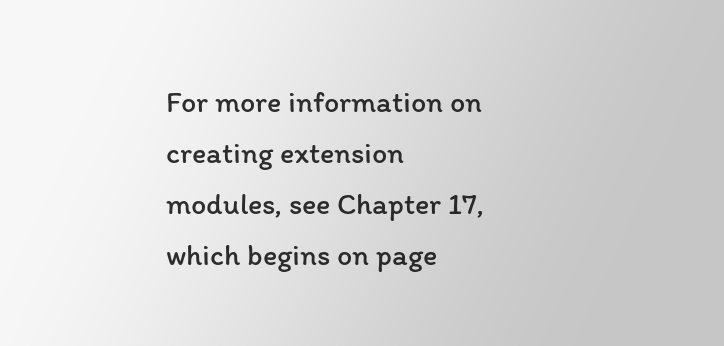For more information on creating extension modules, see Chapter 17, which begins on page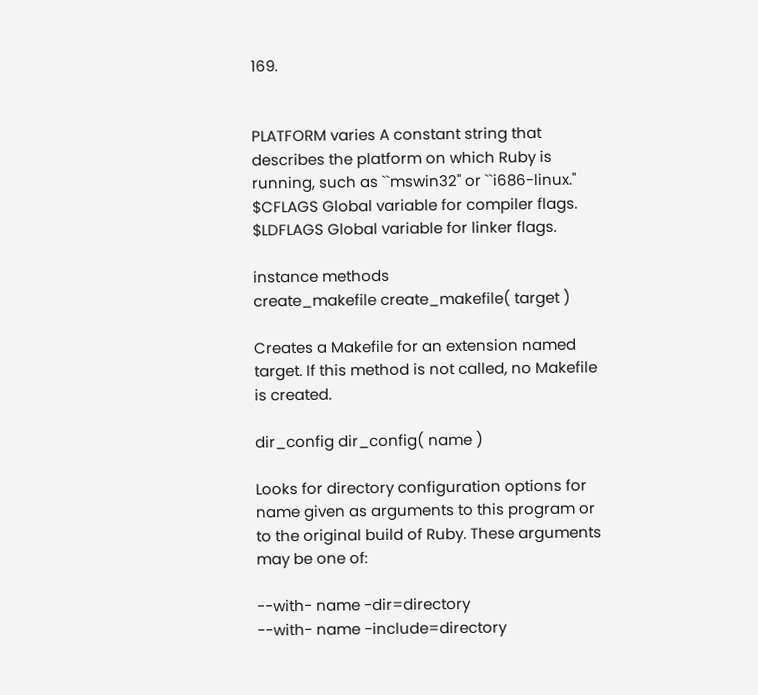169.


PLATFORM varies A constant string that describes the platform on which Ruby is running, such as ``mswin32'' or ``i686-linux.''
$CFLAGS Global variable for compiler flags.
$LDFLAGS Global variable for linker flags.

instance methods
create_makefile create_makefile( target )

Creates a Makefile for an extension named target. If this method is not called, no Makefile is created.

dir_config dir_config( name )

Looks for directory configuration options for name given as arguments to this program or to the original build of Ruby. These arguments may be one of:

--with- name -dir=directory
--with- name -include=directory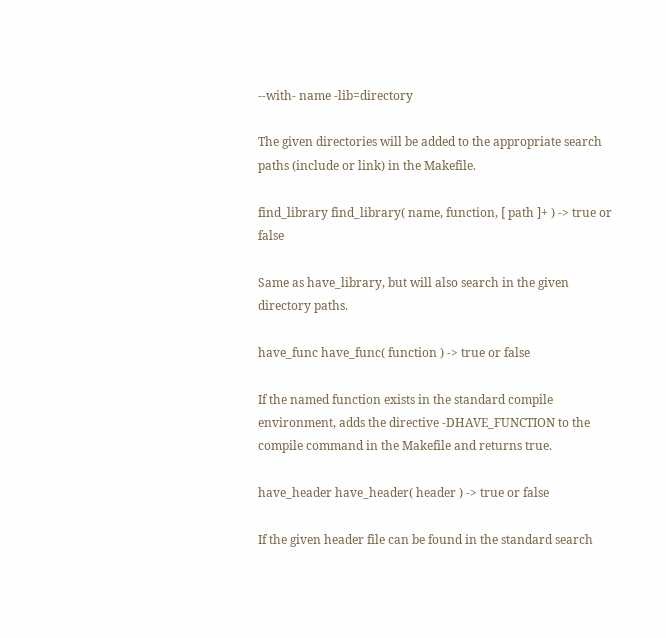--with- name -lib=directory

The given directories will be added to the appropriate search paths (include or link) in the Makefile.

find_library find_library( name, function, [ path ]+ ) -> true or false

Same as have_library, but will also search in the given directory paths.

have_func have_func( function ) -> true or false

If the named function exists in the standard compile environment, adds the directive -DHAVE_FUNCTION to the compile command in the Makefile and returns true.

have_header have_header( header ) -> true or false

If the given header file can be found in the standard search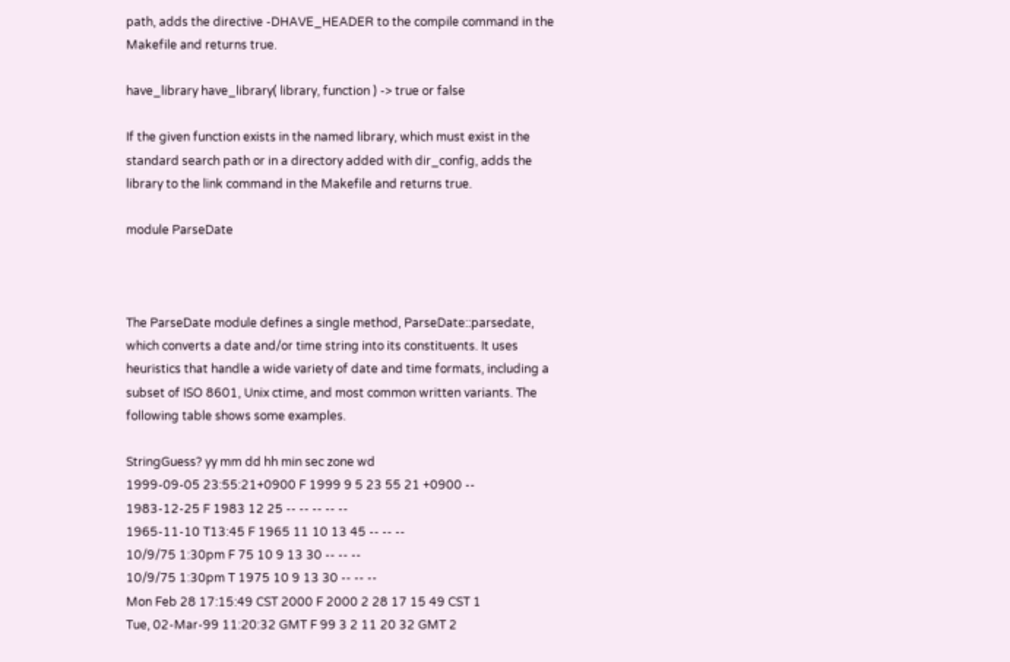path, adds the directive -DHAVE_HEADER to the compile command in the Makefile and returns true.

have_library have_library( library, function ) -> true or false

If the given function exists in the named library, which must exist in the standard search path or in a directory added with dir_config, adds the library to the link command in the Makefile and returns true.

module ParseDate



The ParseDate module defines a single method, ParseDate::parsedate, which converts a date and/or time string into its constituents. It uses heuristics that handle a wide variety of date and time formats, including a subset of ISO 8601, Unix ctime, and most common written variants. The following table shows some examples.

StringGuess? yy mm dd hh min sec zone wd
1999-09-05 23:55:21+0900 F 1999 9 5 23 55 21 +0900 --
1983-12-25 F 1983 12 25 -- -- -- -- --
1965-11-10 T13:45 F 1965 11 10 13 45 -- -- --
10/9/75 1:30pm F 75 10 9 13 30 -- -- --
10/9/75 1:30pm T 1975 10 9 13 30 -- -- --
Mon Feb 28 17:15:49 CST 2000 F 2000 2 28 17 15 49 CST 1
Tue, 02-Mar-99 11:20:32 GMT F 99 3 2 11 20 32 GMT 2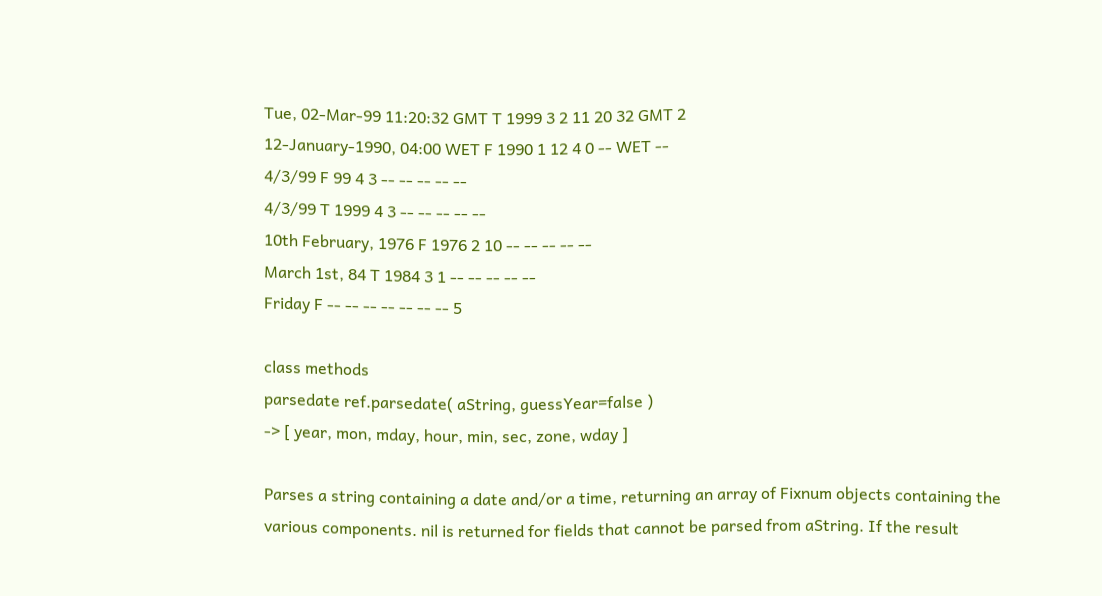Tue, 02-Mar-99 11:20:32 GMT T 1999 3 2 11 20 32 GMT 2
12-January-1990, 04:00 WET F 1990 1 12 4 0 -- WET --
4/3/99 F 99 4 3 -- -- -- -- --
4/3/99 T 1999 4 3 -- -- -- -- --
10th February, 1976 F 1976 2 10 -- -- -- -- --
March 1st, 84 T 1984 3 1 -- -- -- -- --
Friday F -- -- -- -- -- -- -- 5

class methods
parsedate ref.parsedate( aString, guessYear=false )
-> [ year, mon, mday, hour, min, sec, zone, wday ]

Parses a string containing a date and/or a time, returning an array of Fixnum objects containing the various components. nil is returned for fields that cannot be parsed from aString. If the result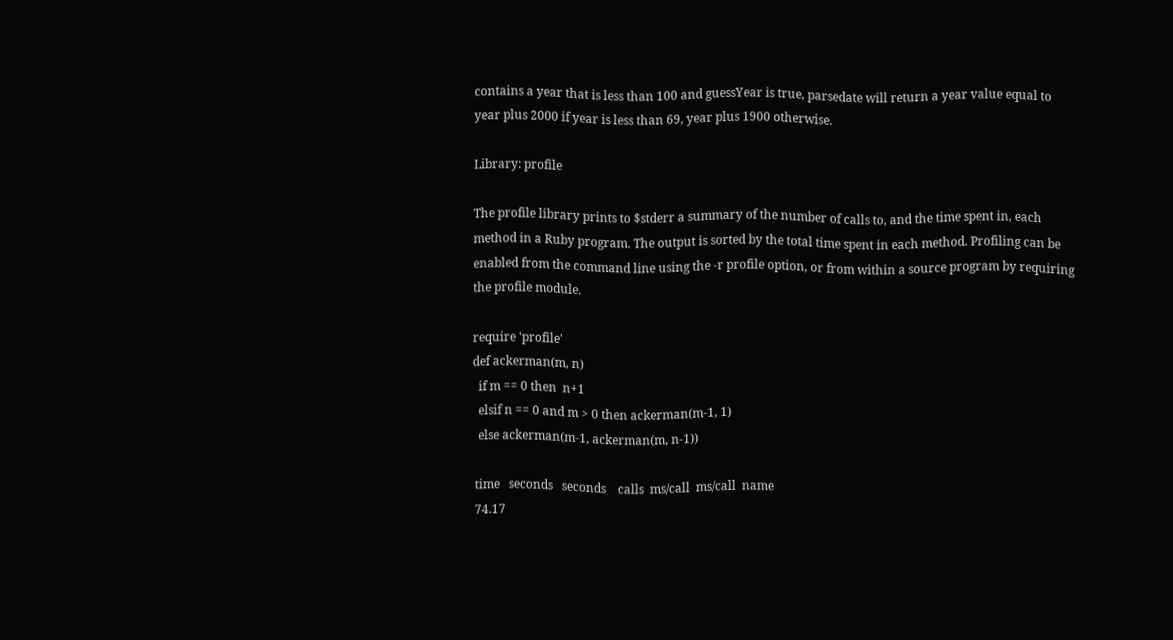contains a year that is less than 100 and guessYear is true, parsedate will return a year value equal to year plus 2000 if year is less than 69, year plus 1900 otherwise.

Library: profile

The profile library prints to $stderr a summary of the number of calls to, and the time spent in, each method in a Ruby program. The output is sorted by the total time spent in each method. Profiling can be enabled from the command line using the -r profile option, or from within a source program by requiring the profile module.

require 'profile'
def ackerman(m, n)
  if m == 0 then  n+1
  elsif n == 0 and m > 0 then ackerman(m-1, 1)
  else ackerman(m-1, ackerman(m, n-1))

 time   seconds   seconds    calls  ms/call  ms/call  name
 74.17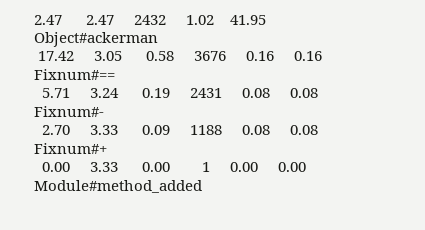2.47      2.47     2432     1.02    41.95  Object#ackerman
 17.42     3.05      0.58     3676     0.16     0.16  Fixnum#==
  5.71     3.24      0.19     2431     0.08     0.08  Fixnum#-
  2.70     3.33      0.09     1188     0.08     0.08  Fixnum#+
  0.00     3.33      0.00        1     0.00     0.00  Module#method_added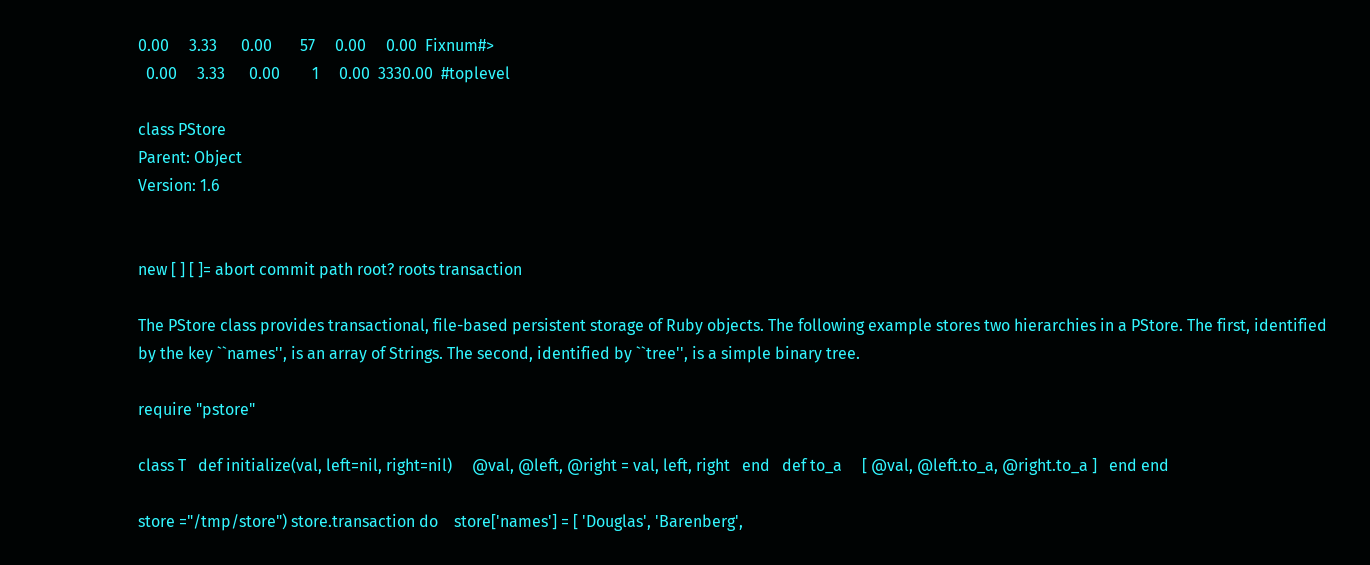0.00     3.33      0.00       57     0.00     0.00  Fixnum#>
  0.00     3.33      0.00        1     0.00  3330.00  #toplevel

class PStore
Parent: Object
Version: 1.6


new [ ] [ ]= abort commit path root? roots transaction

The PStore class provides transactional, file-based persistent storage of Ruby objects. The following example stores two hierarchies in a PStore. The first, identified by the key ``names'', is an array of Strings. The second, identified by ``tree'', is a simple binary tree.

require "pstore"

class T   def initialize(val, left=nil, right=nil)     @val, @left, @right = val, left, right   end   def to_a     [ @val, @left.to_a, @right.to_a ]   end end

store ="/tmp/store") store.transaction do    store['names'] = [ 'Douglas', 'Barenberg',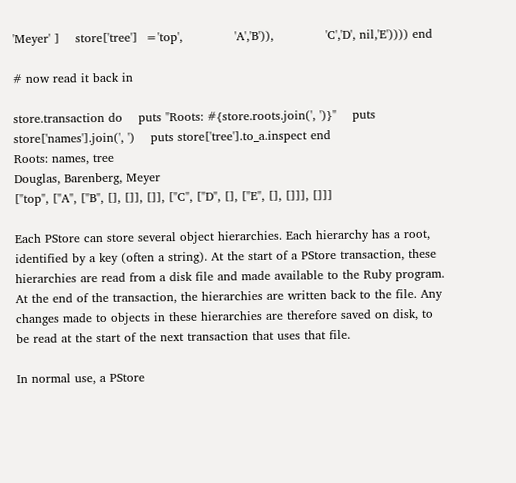'Meyer' ]    store['tree']  ='top',             'A','B')),             'C','D', nil,'E')))) end

# now read it back in

store.transaction do    puts "Roots: #{store.roots.join(', ')}"    puts store['names'].join(', ')    puts store['tree'].to_a.inspect end
Roots: names, tree
Douglas, Barenberg, Meyer
["top", ["A", ["B", [], []], []], ["C", ["D", [], ["E", [], []]], []]]

Each PStore can store several object hierarchies. Each hierarchy has a root, identified by a key (often a string). At the start of a PStore transaction, these hierarchies are read from a disk file and made available to the Ruby program. At the end of the transaction, the hierarchies are written back to the file. Any changes made to objects in these hierarchies are therefore saved on disk, to be read at the start of the next transaction that uses that file.

In normal use, a PStore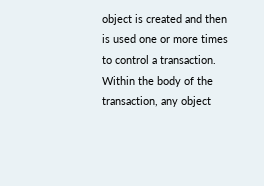object is created and then is used one or more times to control a transaction. Within the body of the transaction, any object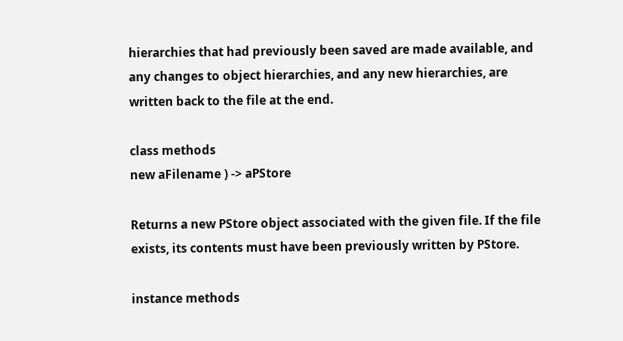hierarchies that had previously been saved are made available, and any changes to object hierarchies, and any new hierarchies, are written back to the file at the end.

class methods
new aFilename ) -> aPStore

Returns a new PStore object associated with the given file. If the file exists, its contents must have been previously written by PStore.

instance methods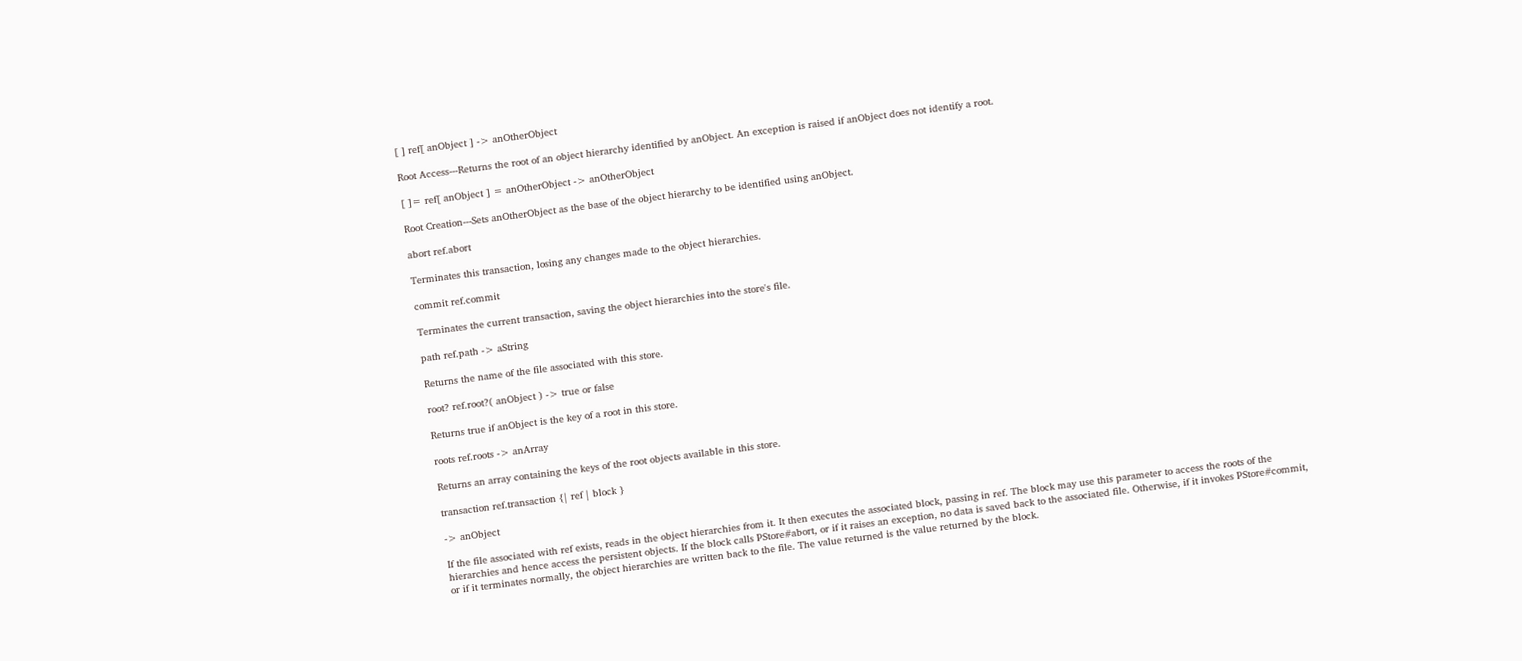[ ] ref[ anObject ] -> anOtherObject

Root Access---Returns the root of an object hierarchy identified by anObject. An exception is raised if anObject does not identify a root.

[ ]= ref[ anObject ] = anOtherObject -> anOtherObject

Root Creation---Sets anOtherObject as the base of the object hierarchy to be identified using anObject.

abort ref.abort

Terminates this transaction, losing any changes made to the object hierarchies.

commit ref.commit

Terminates the current transaction, saving the object hierarchies into the store's file.

path ref.path -> aString

Returns the name of the file associated with this store.

root? ref.root?( anObject ) -> true or false

Returns true if anObject is the key of a root in this store.

roots ref.roots -> anArray

Returns an array containing the keys of the root objects available in this store.

transaction ref.transaction {| ref | block }

-> anObject

If the file associated with ref exists, reads in the object hierarchies from it. It then executes the associated block, passing in ref. The block may use this parameter to access the roots of the hierarchies and hence access the persistent objects. If the block calls PStore#abort, or if it raises an exception, no data is saved back to the associated file. Otherwise, if it invokes PStore#commit, or if it terminates normally, the object hierarchies are written back to the file. The value returned is the value returned by the block.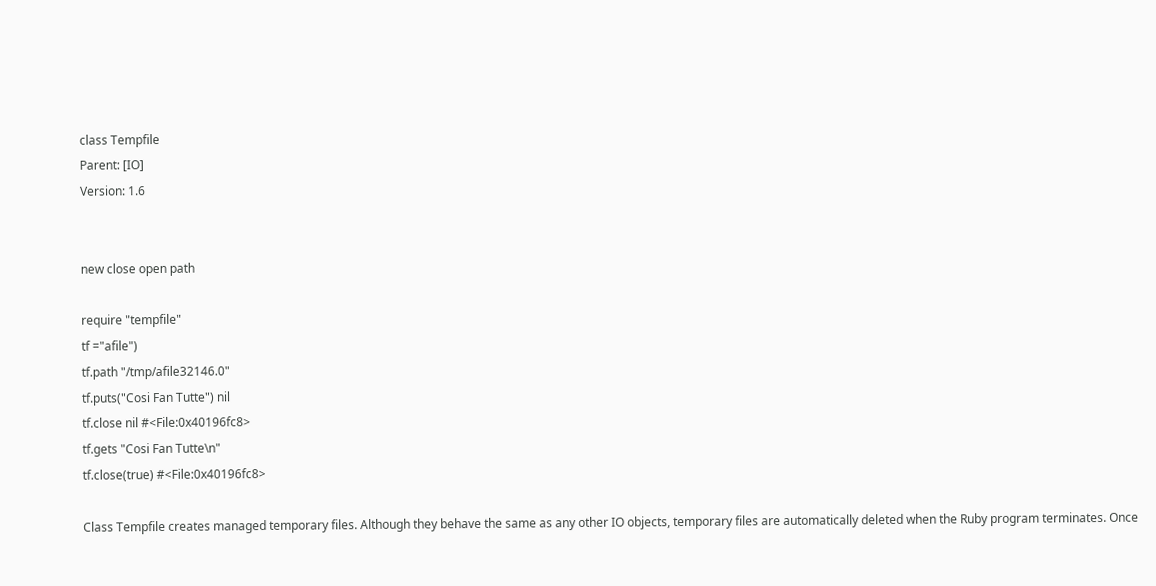class Tempfile
Parent: [IO]
Version: 1.6


new close open path

require "tempfile"
tf ="afile")
tf.path "/tmp/afile32146.0"
tf.puts("Cosi Fan Tutte") nil
tf.close nil #<File:0x40196fc8>
tf.gets "Cosi Fan Tutte\n"
tf.close(true) #<File:0x40196fc8>

Class Tempfile creates managed temporary files. Although they behave the same as any other IO objects, temporary files are automatically deleted when the Ruby program terminates. Once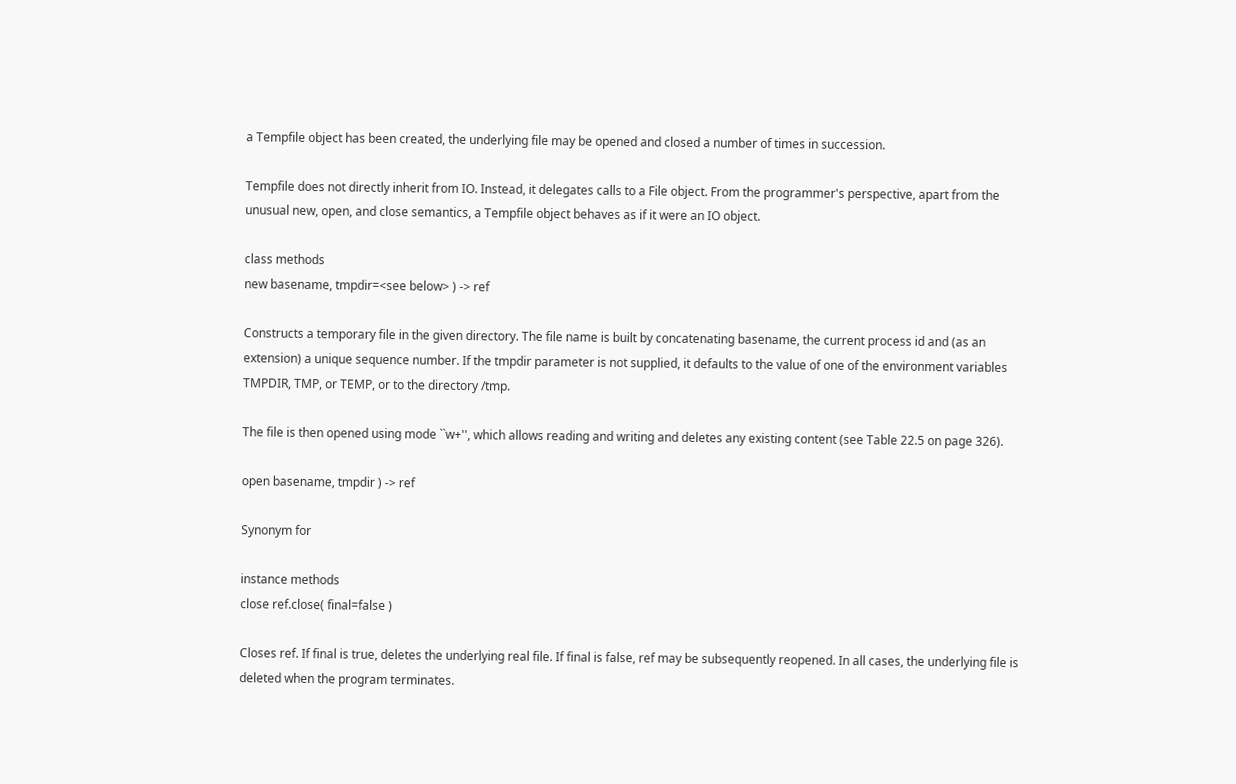a Tempfile object has been created, the underlying file may be opened and closed a number of times in succession.

Tempfile does not directly inherit from IO. Instead, it delegates calls to a File object. From the programmer's perspective, apart from the unusual new, open, and close semantics, a Tempfile object behaves as if it were an IO object.

class methods
new basename, tmpdir=<see below> ) -> ref

Constructs a temporary file in the given directory. The file name is built by concatenating basename, the current process id and (as an extension) a unique sequence number. If the tmpdir parameter is not supplied, it defaults to the value of one of the environment variables TMPDIR, TMP, or TEMP, or to the directory /tmp.

The file is then opened using mode ``w+'', which allows reading and writing and deletes any existing content (see Table 22.5 on page 326).

open basename, tmpdir ) -> ref

Synonym for

instance methods
close ref.close( final=false )

Closes ref. If final is true, deletes the underlying real file. If final is false, ref may be subsequently reopened. In all cases, the underlying file is deleted when the program terminates.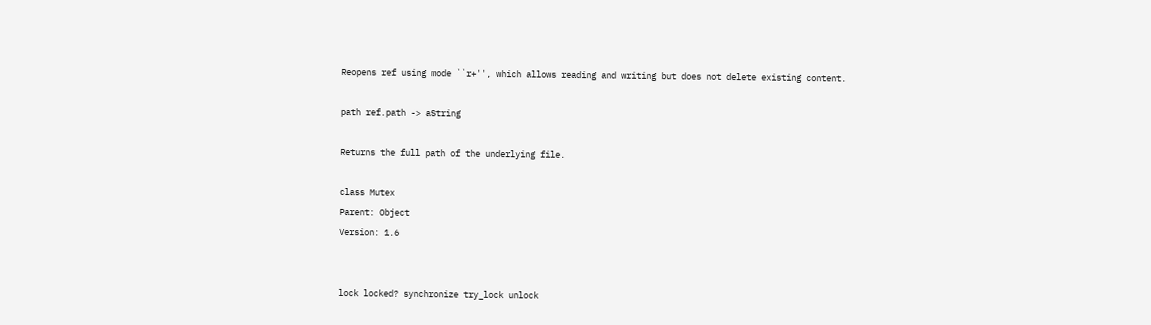Reopens ref using mode ``r+'', which allows reading and writing but does not delete existing content.

path ref.path -> aString

Returns the full path of the underlying file.

class Mutex
Parent: Object
Version: 1.6


lock locked? synchronize try_lock unlock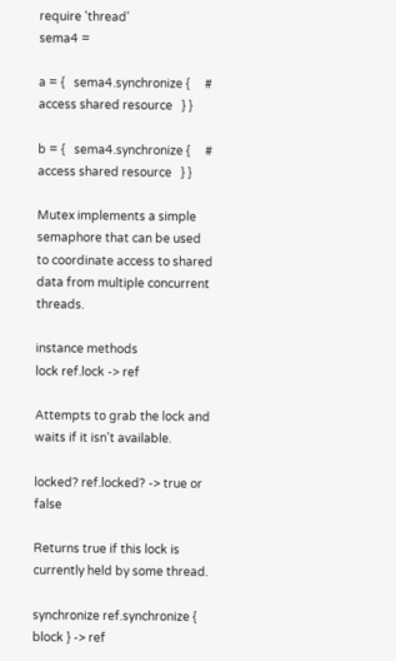require 'thread'
sema4 =

a = {   sema4.synchronize {     # access shared resource   } }

b = {   sema4.synchronize {     # access shared resource   } }

Mutex implements a simple semaphore that can be used to coordinate access to shared data from multiple concurrent threads.

instance methods
lock ref.lock -> ref

Attempts to grab the lock and waits if it isn't available.

locked? ref.locked? -> true or false

Returns true if this lock is currently held by some thread.

synchronize ref.synchronize { block } -> ref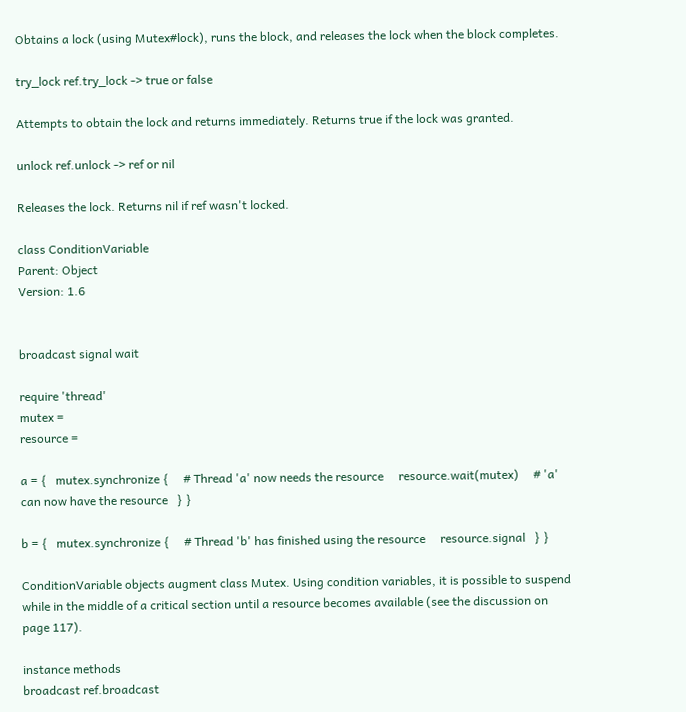Obtains a lock (using Mutex#lock), runs the block, and releases the lock when the block completes.

try_lock ref.try_lock -> true or false

Attempts to obtain the lock and returns immediately. Returns true if the lock was granted.

unlock ref.unlock -> ref or nil

Releases the lock. Returns nil if ref wasn't locked.

class ConditionVariable
Parent: Object
Version: 1.6


broadcast signal wait

require 'thread'
mutex =
resource =

a = {   mutex.synchronize {     # Thread 'a' now needs the resource     resource.wait(mutex)     # 'a' can now have the resource   } }

b = {   mutex.synchronize {     # Thread 'b' has finished using the resource     resource.signal   } }

ConditionVariable objects augment class Mutex. Using condition variables, it is possible to suspend while in the middle of a critical section until a resource becomes available (see the discussion on page 117).

instance methods
broadcast ref.broadcast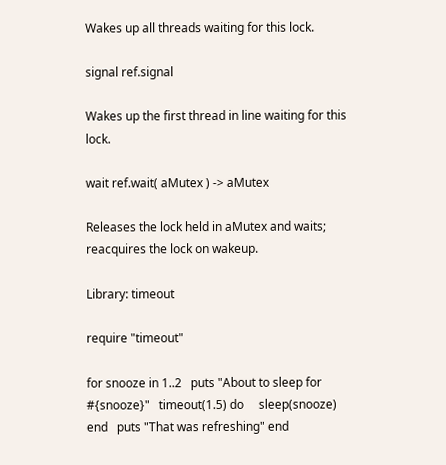Wakes up all threads waiting for this lock.

signal ref.signal

Wakes up the first thread in line waiting for this lock.

wait ref.wait( aMutex ) -> aMutex

Releases the lock held in aMutex and waits; reacquires the lock on wakeup.

Library: timeout

require "timeout"

for snooze in 1..2   puts "About to sleep for #{snooze}"   timeout(1.5) do     sleep(snooze)   end   puts "That was refreshing" end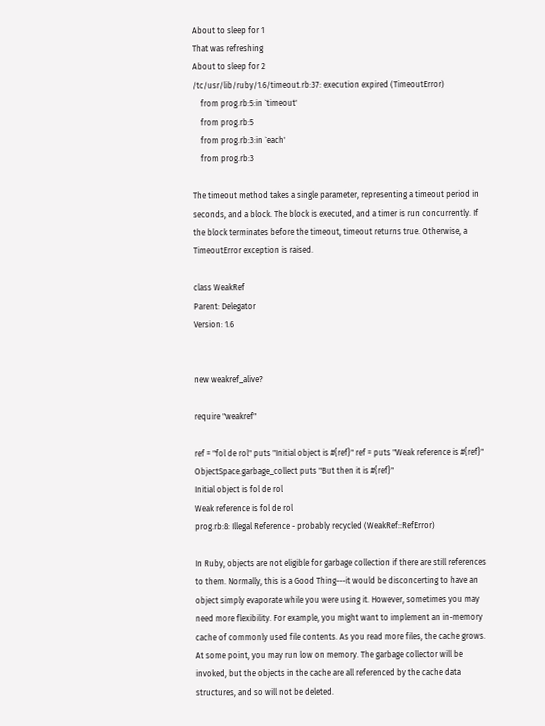About to sleep for 1
That was refreshing
About to sleep for 2
/tc/usr/lib/ruby/1.6/timeout.rb:37: execution expired (TimeoutError)
    from prog.rb:5:in `timeout'
    from prog.rb:5
    from prog.rb:3:in `each'
    from prog.rb:3

The timeout method takes a single parameter, representing a timeout period in seconds, and a block. The block is executed, and a timer is run concurrently. If the block terminates before the timeout, timeout returns true. Otherwise, a TimeoutError exception is raised.

class WeakRef
Parent: Delegator
Version: 1.6


new weakref_alive?

require "weakref"

ref = "fol de rol" puts "Initial object is #{ref}" ref = puts "Weak reference is #{ref}" ObjectSpace.garbage_collect puts "But then it is #{ref}"
Initial object is fol de rol
Weak reference is fol de rol
prog.rb:8: Illegal Reference - probably recycled (WeakRef::RefError)

In Ruby, objects are not eligible for garbage collection if there are still references to them. Normally, this is a Good Thing---it would be disconcerting to have an object simply evaporate while you were using it. However, sometimes you may need more flexibility. For example, you might want to implement an in-memory cache of commonly used file contents. As you read more files, the cache grows. At some point, you may run low on memory. The garbage collector will be invoked, but the objects in the cache are all referenced by the cache data structures, and so will not be deleted.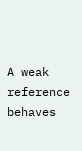A weak reference behaves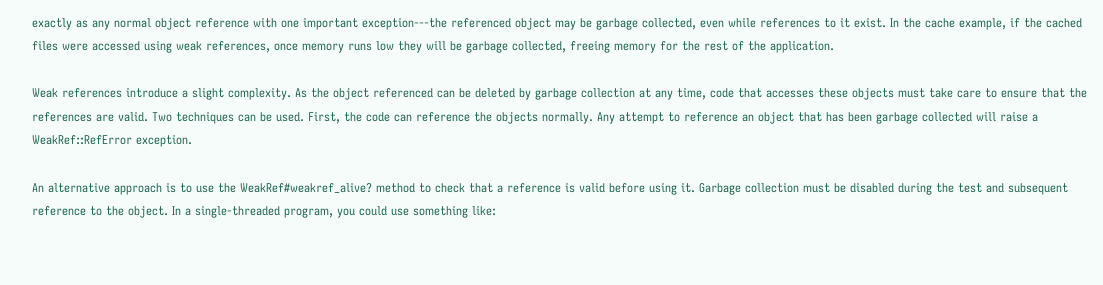exactly as any normal object reference with one important exception---the referenced object may be garbage collected, even while references to it exist. In the cache example, if the cached files were accessed using weak references, once memory runs low they will be garbage collected, freeing memory for the rest of the application.

Weak references introduce a slight complexity. As the object referenced can be deleted by garbage collection at any time, code that accesses these objects must take care to ensure that the references are valid. Two techniques can be used. First, the code can reference the objects normally. Any attempt to reference an object that has been garbage collected will raise a WeakRef::RefError exception.

An alternative approach is to use the WeakRef#weakref_alive? method to check that a reference is valid before using it. Garbage collection must be disabled during the test and subsequent reference to the object. In a single-threaded program, you could use something like: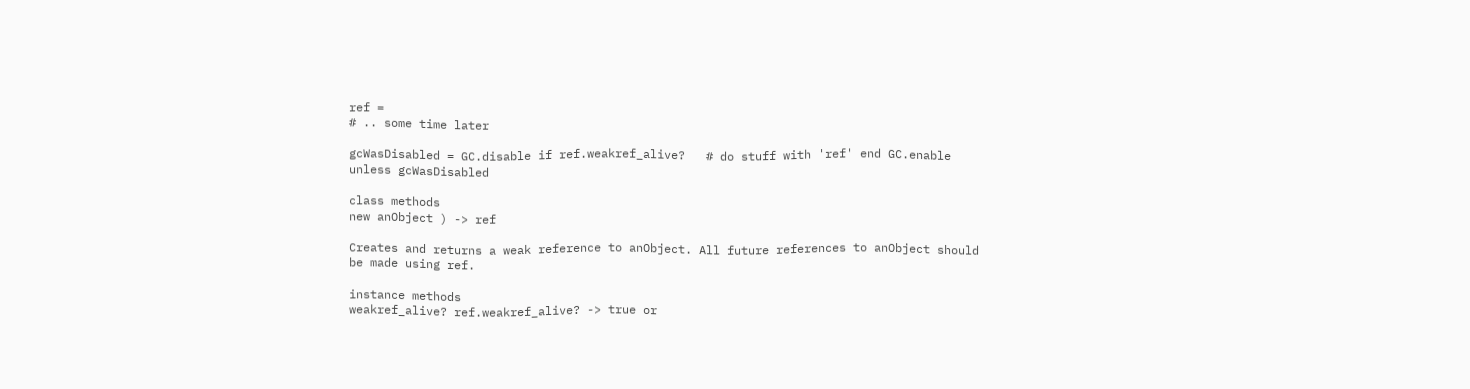ref =
# .. some time later

gcWasDisabled = GC.disable if ref.weakref_alive?   # do stuff with 'ref' end GC.enable unless gcWasDisabled

class methods
new anObject ) -> ref

Creates and returns a weak reference to anObject. All future references to anObject should be made using ref.

instance methods
weakref_alive? ref.weakref_alive? -> true or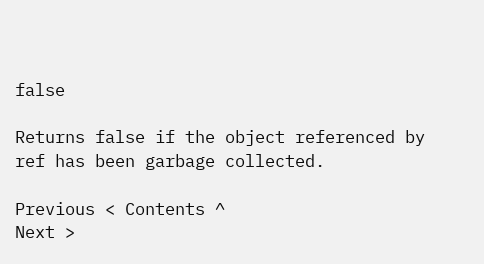false

Returns false if the object referenced by ref has been garbage collected.

Previous < Contents ^
Next >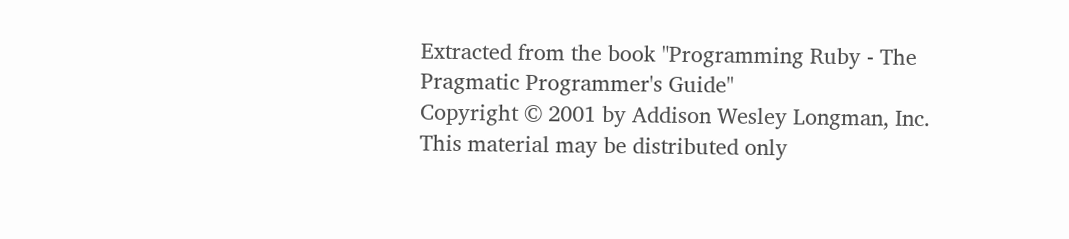Extracted from the book "Programming Ruby - The Pragmatic Programmer's Guide"
Copyright © 2001 by Addison Wesley Longman, Inc. This material may be distributed only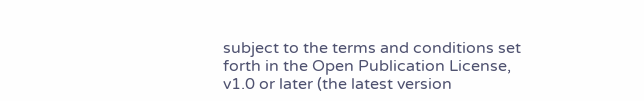subject to the terms and conditions set forth in the Open Publication License, v1.0 or later (the latest version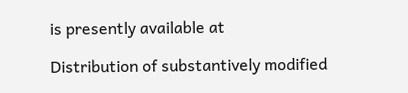is presently available at

Distribution of substantively modified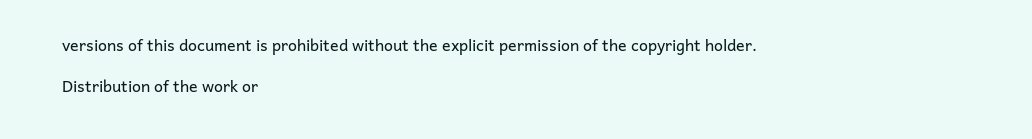versions of this document is prohibited without the explicit permission of the copyright holder.

Distribution of the work or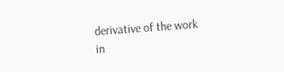derivative of the work in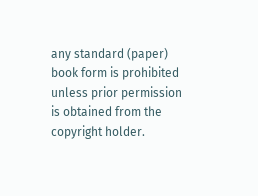any standard (paper) book form is prohibited unless prior permission is obtained from the copyright holder.